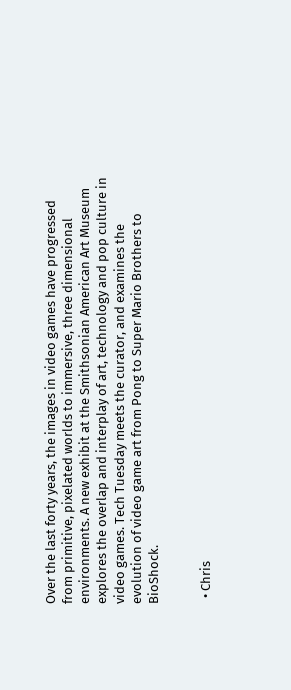Over the last forty years, the images in video games have progressed from primitive, pixelated worlds to immersive, three dimensional environments. A new exhibit at the Smithsonian American Art Museum explores the overlap and interplay of art, technology and pop culture in video games. Tech Tuesday meets the curator, and examines the evolution of video game art from Pong to Super Mario Brothers to BioShock.


  • Chris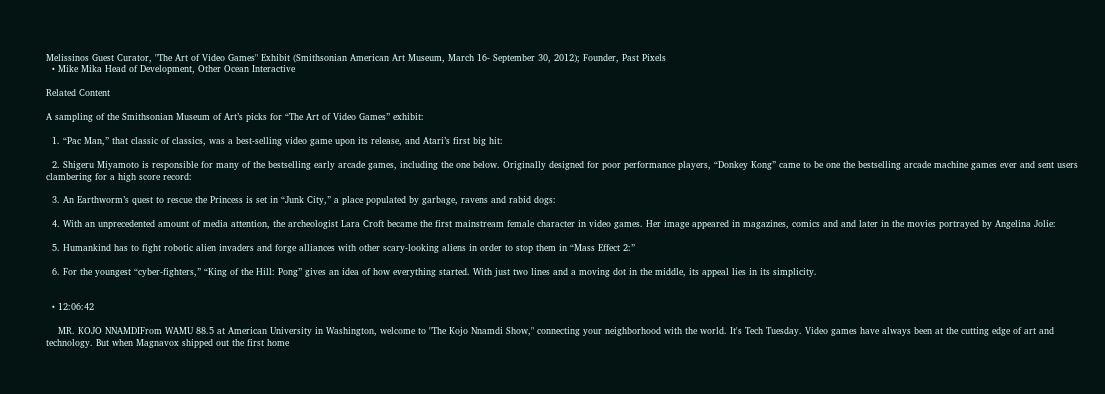Melissinos Guest Curator, "The Art of Video Games" Exhibit (Smithsonian American Art Museum, March 16- September 30, 2012); Founder, Past Pixels
  • Mike Mika Head of Development, Other Ocean Interactive

Related Content

A sampling of the Smithsonian Museum of Art’s picks for “The Art of Video Games” exhibit:

  1. “Pac Man,” that classic of classics, was a best-selling video game upon its release, and Atari’s first big hit:

  2. Shigeru Miyamoto is responsible for many of the bestselling early arcade games, including the one below. Originally designed for poor performance players, “Donkey Kong” came to be one the bestselling arcade machine games ever and sent users clambering for a high score record:

  3. An Earthworm’s quest to rescue the Princess is set in “Junk City,” a place populated by garbage, ravens and rabid dogs:

  4. With an unprecedented amount of media attention, the archeologist Lara Croft became the first mainstream female character in video games. Her image appeared in magazines, comics and and later in the movies portrayed by Angelina Jolie:

  5. Humankind has to fight robotic alien invaders and forge alliances with other scary-looking aliens in order to stop them in “Mass Effect 2:”

  6. For the youngest “cyber-fighters,” “King of the Hill: Pong” gives an idea of how everything started. With just two lines and a moving dot in the middle, its appeal lies in its simplicity.


  • 12:06:42

    MR. KOJO NNAMDIFrom WAMU 88.5 at American University in Washington, welcome to "The Kojo Nnamdi Show," connecting your neighborhood with the world. It's Tech Tuesday. Video games have always been at the cutting edge of art and technology. But when Magnavox shipped out the first home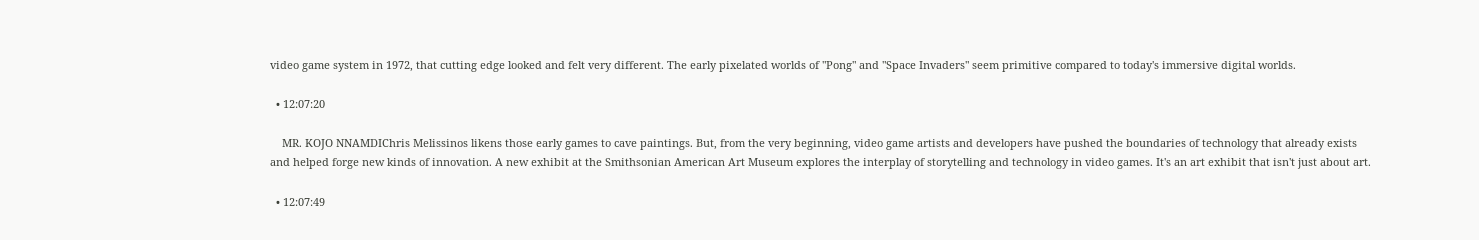video game system in 1972, that cutting edge looked and felt very different. The early pixelated worlds of "Pong" and "Space Invaders" seem primitive compared to today's immersive digital worlds.

  • 12:07:20

    MR. KOJO NNAMDIChris Melissinos likens those early games to cave paintings. But, from the very beginning, video game artists and developers have pushed the boundaries of technology that already exists and helped forge new kinds of innovation. A new exhibit at the Smithsonian American Art Museum explores the interplay of storytelling and technology in video games. It's an art exhibit that isn't just about art.

  • 12:07:49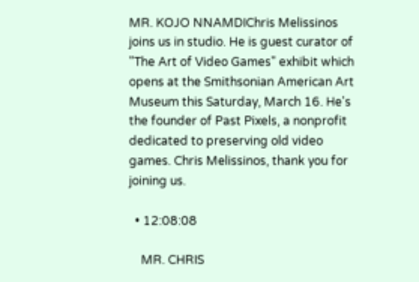MR. KOJO NNAMDIChris Melissinos joins us in studio. He is guest curator of "The Art of Video Games" exhibit which opens at the Smithsonian American Art Museum this Saturday, March 16. He's the founder of Past Pixels, a nonprofit dedicated to preserving old video games. Chris Melissinos, thank you for joining us.

  • 12:08:08

    MR. CHRIS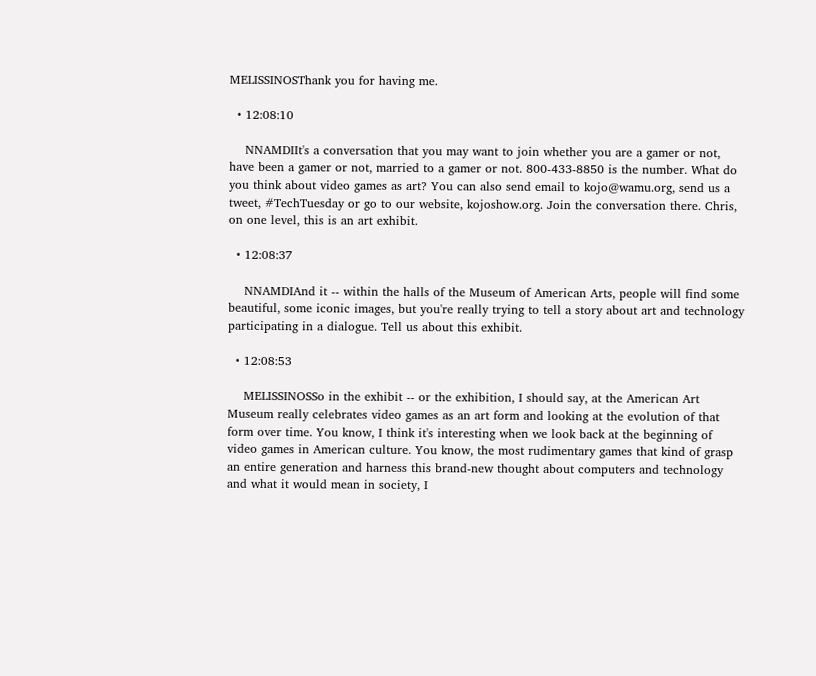MELISSINOSThank you for having me.

  • 12:08:10

    NNAMDIIt's a conversation that you may want to join whether you are a gamer or not, have been a gamer or not, married to a gamer or not. 800-433-8850 is the number. What do you think about video games as art? You can also send email to kojo@wamu.org, send us a tweet, #TechTuesday or go to our website, kojoshow.org. Join the conversation there. Chris, on one level, this is an art exhibit.

  • 12:08:37

    NNAMDIAnd it -- within the halls of the Museum of American Arts, people will find some beautiful, some iconic images, but you're really trying to tell a story about art and technology participating in a dialogue. Tell us about this exhibit.

  • 12:08:53

    MELISSINOSSo in the exhibit -- or the exhibition, I should say, at the American Art Museum really celebrates video games as an art form and looking at the evolution of that form over time. You know, I think it's interesting when we look back at the beginning of video games in American culture. You know, the most rudimentary games that kind of grasp an entire generation and harness this brand-new thought about computers and technology and what it would mean in society, I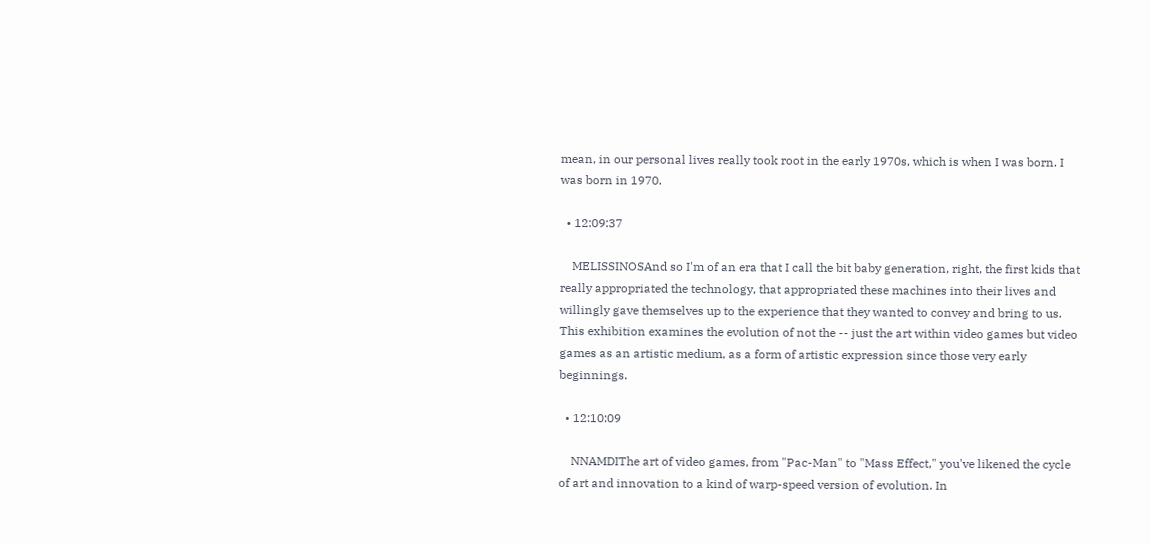mean, in our personal lives really took root in the early 1970s, which is when I was born. I was born in 1970.

  • 12:09:37

    MELISSINOSAnd so I'm of an era that I call the bit baby generation, right, the first kids that really appropriated the technology, that appropriated these machines into their lives and willingly gave themselves up to the experience that they wanted to convey and bring to us. This exhibition examines the evolution of not the -- just the art within video games but video games as an artistic medium, as a form of artistic expression since those very early beginnings.

  • 12:10:09

    NNAMDIThe art of video games, from "Pac-Man" to "Mass Effect," you've likened the cycle of art and innovation to a kind of warp-speed version of evolution. In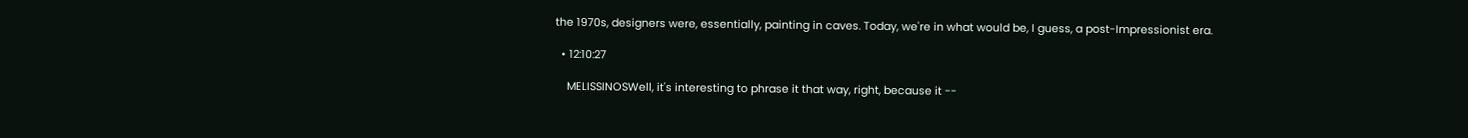the 1970s, designers were, essentially, painting in caves. Today, we're in what would be, I guess, a post-Impressionist era.

  • 12:10:27

    MELISSINOSWell, it's interesting to phrase it that way, right, because it --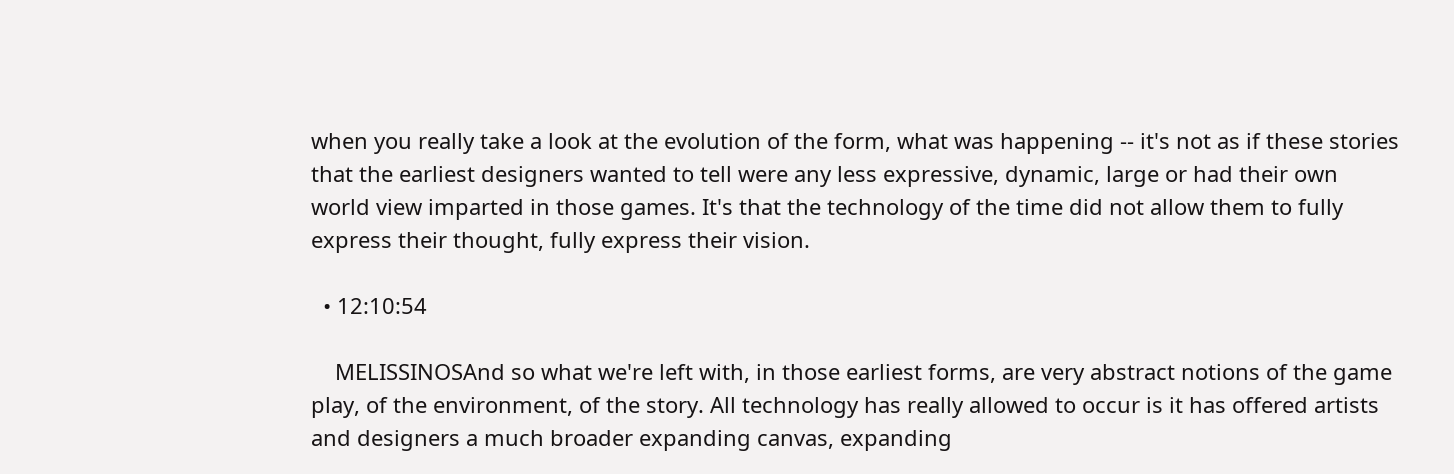when you really take a look at the evolution of the form, what was happening -- it's not as if these stories that the earliest designers wanted to tell were any less expressive, dynamic, large or had their own world view imparted in those games. It's that the technology of the time did not allow them to fully express their thought, fully express their vision.

  • 12:10:54

    MELISSINOSAnd so what we're left with, in those earliest forms, are very abstract notions of the game play, of the environment, of the story. All technology has really allowed to occur is it has offered artists and designers a much broader expanding canvas, expanding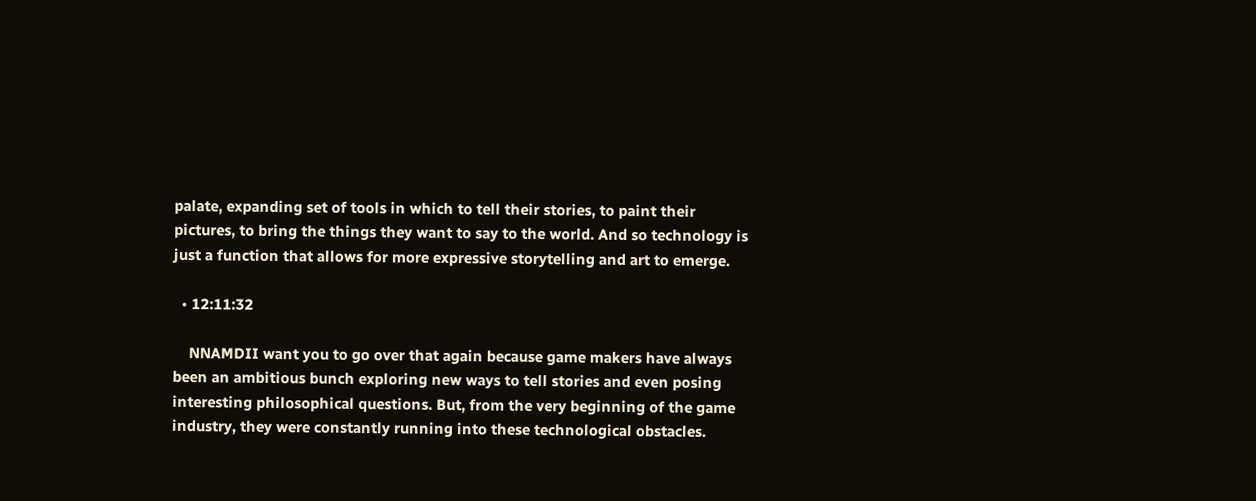palate, expanding set of tools in which to tell their stories, to paint their pictures, to bring the things they want to say to the world. And so technology is just a function that allows for more expressive storytelling and art to emerge.

  • 12:11:32

    NNAMDII want you to go over that again because game makers have always been an ambitious bunch exploring new ways to tell stories and even posing interesting philosophical questions. But, from the very beginning of the game industry, they were constantly running into these technological obstacles.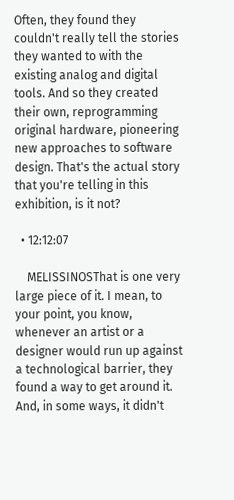Often, they found they couldn't really tell the stories they wanted to with the existing analog and digital tools. And so they created their own, reprogramming original hardware, pioneering new approaches to software design. That's the actual story that you're telling in this exhibition, is it not?

  • 12:12:07

    MELISSINOSThat is one very large piece of it. I mean, to your point, you know, whenever an artist or a designer would run up against a technological barrier, they found a way to get around it. And, in some ways, it didn't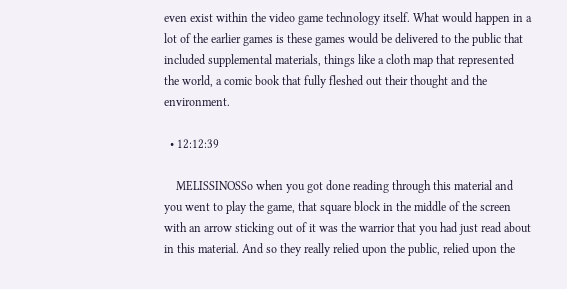even exist within the video game technology itself. What would happen in a lot of the earlier games is these games would be delivered to the public that included supplemental materials, things like a cloth map that represented the world, a comic book that fully fleshed out their thought and the environment.

  • 12:12:39

    MELISSINOSSo when you got done reading through this material and you went to play the game, that square block in the middle of the screen with an arrow sticking out of it was the warrior that you had just read about in this material. And so they really relied upon the public, relied upon the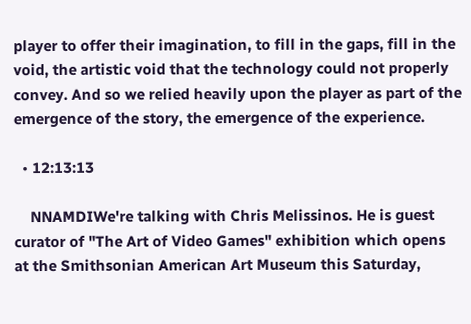player to offer their imagination, to fill in the gaps, fill in the void, the artistic void that the technology could not properly convey. And so we relied heavily upon the player as part of the emergence of the story, the emergence of the experience.

  • 12:13:13

    NNAMDIWe're talking with Chris Melissinos. He is guest curator of "The Art of Video Games" exhibition which opens at the Smithsonian American Art Museum this Saturday,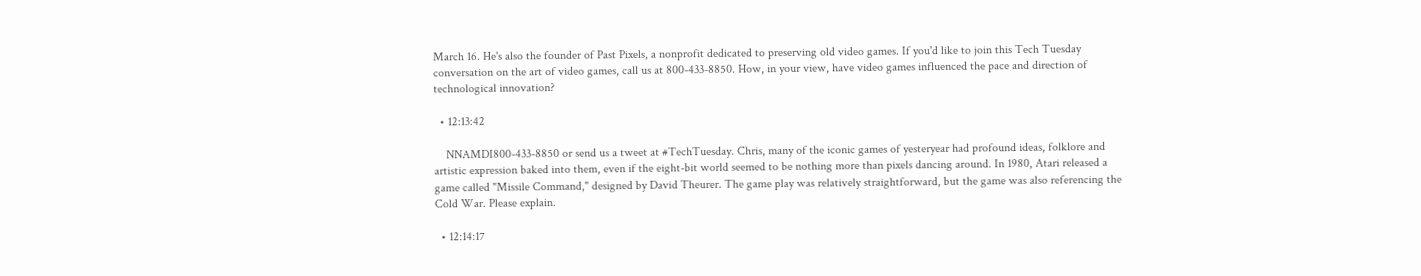March 16. He's also the founder of Past Pixels, a nonprofit dedicated to preserving old video games. If you'd like to join this Tech Tuesday conversation on the art of video games, call us at 800-433-8850. How, in your view, have video games influenced the pace and direction of technological innovation?

  • 12:13:42

    NNAMDI800-433-8850 or send us a tweet at #TechTuesday. Chris, many of the iconic games of yesteryear had profound ideas, folklore and artistic expression baked into them, even if the eight-bit world seemed to be nothing more than pixels dancing around. In 1980, Atari released a game called "Missile Command," designed by David Theurer. The game play was relatively straightforward, but the game was also referencing the Cold War. Please explain.

  • 12:14:17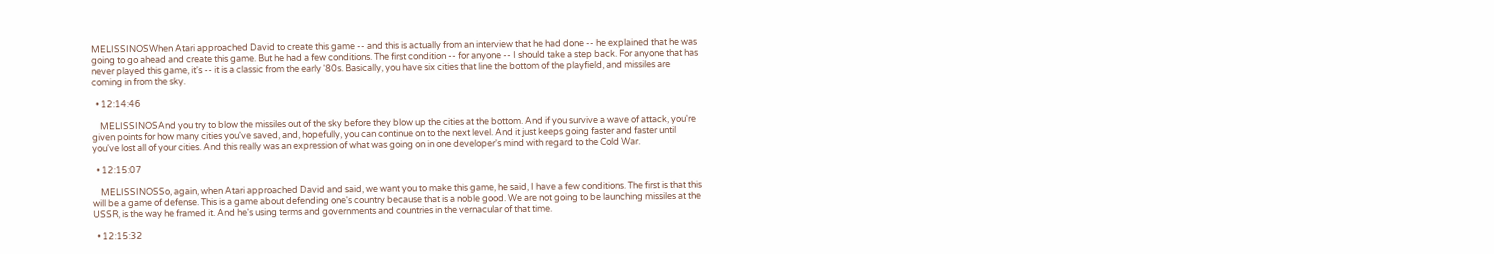MELISSINOSWhen Atari approached David to create this game -- and this is actually from an interview that he had done -- he explained that he was going to go ahead and create this game. But he had a few conditions. The first condition -- for anyone -- I should take a step back. For anyone that has never played this game, it's -- it is a classic from the early '80s. Basically, you have six cities that line the bottom of the playfield, and missiles are coming in from the sky.

  • 12:14:46

    MELISSINOSAnd you try to blow the missiles out of the sky before they blow up the cities at the bottom. And if you survive a wave of attack, you're given points for how many cities you've saved, and, hopefully, you can continue on to the next level. And it just keeps going faster and faster until you've lost all of your cities. And this really was an expression of what was going on in one developer's mind with regard to the Cold War.

  • 12:15:07

    MELISSINOSSo, again, when Atari approached David and said, we want you to make this game, he said, I have a few conditions. The first is that this will be a game of defense. This is a game about defending one's country because that is a noble good. We are not going to be launching missiles at the USSR, is the way he framed it. And he's using terms and governments and countries in the vernacular of that time.

  • 12:15:32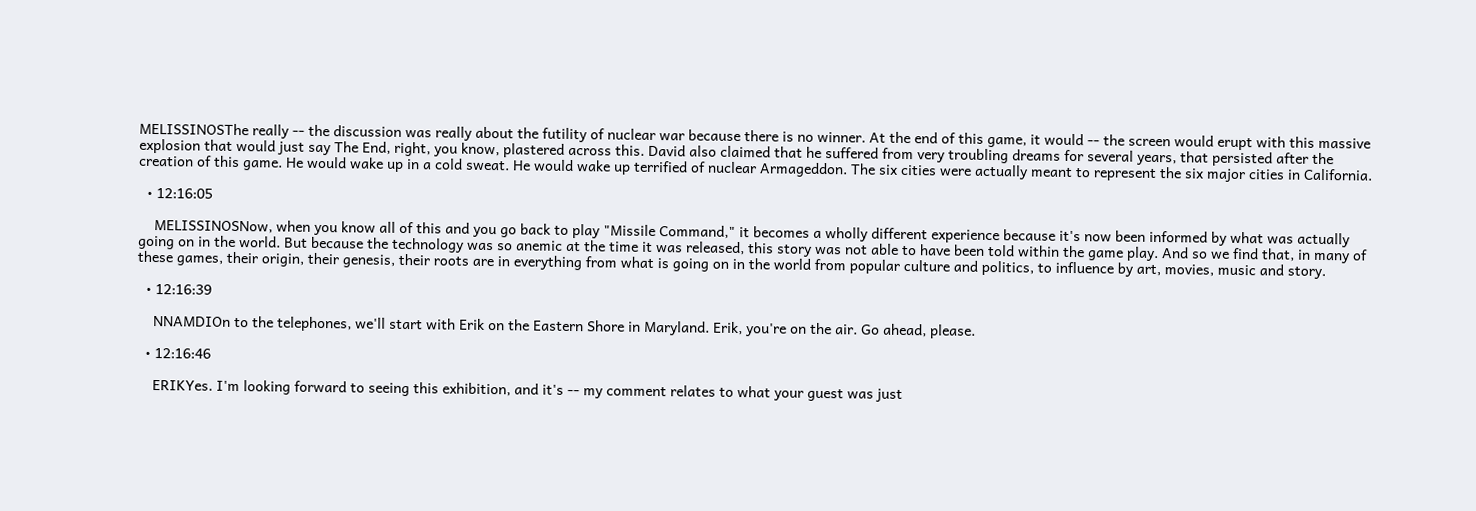MELISSINOSThe really -- the discussion was really about the futility of nuclear war because there is no winner. At the end of this game, it would -- the screen would erupt with this massive explosion that would just say The End, right, you know, plastered across this. David also claimed that he suffered from very troubling dreams for several years, that persisted after the creation of this game. He would wake up in a cold sweat. He would wake up terrified of nuclear Armageddon. The six cities were actually meant to represent the six major cities in California.

  • 12:16:05

    MELISSINOSNow, when you know all of this and you go back to play "Missile Command," it becomes a wholly different experience because it's now been informed by what was actually going on in the world. But because the technology was so anemic at the time it was released, this story was not able to have been told within the game play. And so we find that, in many of these games, their origin, their genesis, their roots are in everything from what is going on in the world from popular culture and politics, to influence by art, movies, music and story.

  • 12:16:39

    NNAMDIOn to the telephones, we'll start with Erik on the Eastern Shore in Maryland. Erik, you're on the air. Go ahead, please.

  • 12:16:46

    ERIKYes. I'm looking forward to seeing this exhibition, and it's -- my comment relates to what your guest was just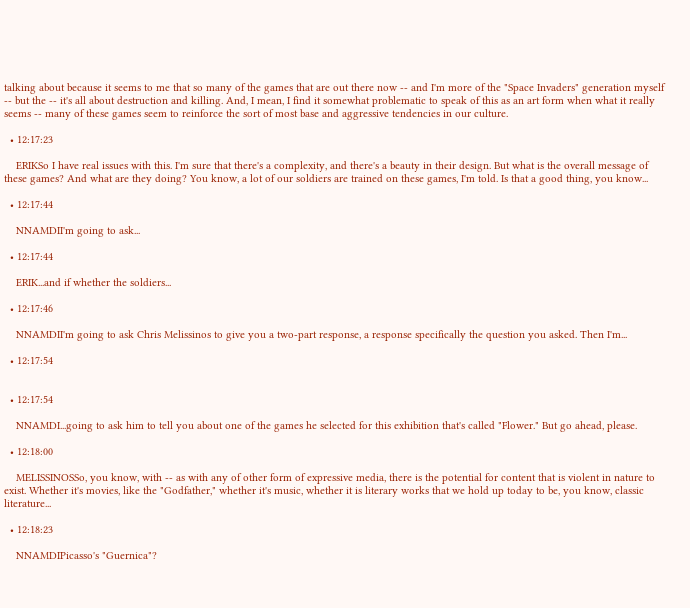talking about because it seems to me that so many of the games that are out there now -- and I'm more of the "Space Invaders" generation myself -- but the -- it's all about destruction and killing. And, I mean, I find it somewhat problematic to speak of this as an art form when what it really seems -- many of these games seem to reinforce the sort of most base and aggressive tendencies in our culture.

  • 12:17:23

    ERIKSo I have real issues with this. I'm sure that there's a complexity, and there's a beauty in their design. But what is the overall message of these games? And what are they doing? You know, a lot of our soldiers are trained on these games, I'm told. Is that a good thing, you know...

  • 12:17:44

    NNAMDII'm going to ask...

  • 12:17:44

    ERIK...and if whether the soldiers...

  • 12:17:46

    NNAMDII'm going to ask Chris Melissinos to give you a two-part response, a response specifically the question you asked. Then I'm...

  • 12:17:54


  • 12:17:54

    NNAMDI...going to ask him to tell you about one of the games he selected for this exhibition that's called "Flower." But go ahead, please.

  • 12:18:00

    MELISSINOSSo, you know, with -- as with any of other form of expressive media, there is the potential for content that is violent in nature to exist. Whether it's movies, like the "Godfather," whether it's music, whether it is literary works that we hold up today to be, you know, classic literature...

  • 12:18:23

    NNAMDIPicasso's "Guernica"?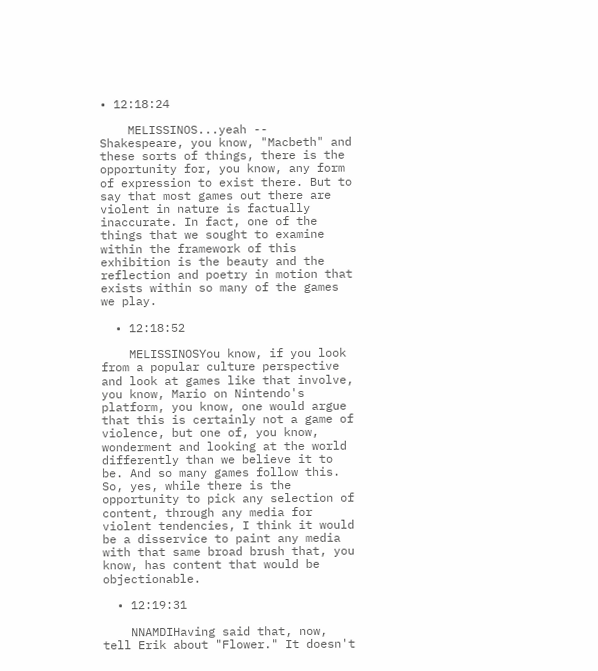• 12:18:24

    MELISSINOS...yeah -- Shakespeare, you know, "Macbeth" and these sorts of things, there is the opportunity for, you know, any form of expression to exist there. But to say that most games out there are violent in nature is factually inaccurate. In fact, one of the things that we sought to examine within the framework of this exhibition is the beauty and the reflection and poetry in motion that exists within so many of the games we play.

  • 12:18:52

    MELISSINOSYou know, if you look from a popular culture perspective and look at games like that involve, you know, Mario on Nintendo's platform, you know, one would argue that this is certainly not a game of violence, but one of, you know, wonderment and looking at the world differently than we believe it to be. And so many games follow this. So, yes, while there is the opportunity to pick any selection of content, through any media for violent tendencies, I think it would be a disservice to paint any media with that same broad brush that, you know, has content that would be objectionable.

  • 12:19:31

    NNAMDIHaving said that, now, tell Erik about "Flower." It doesn't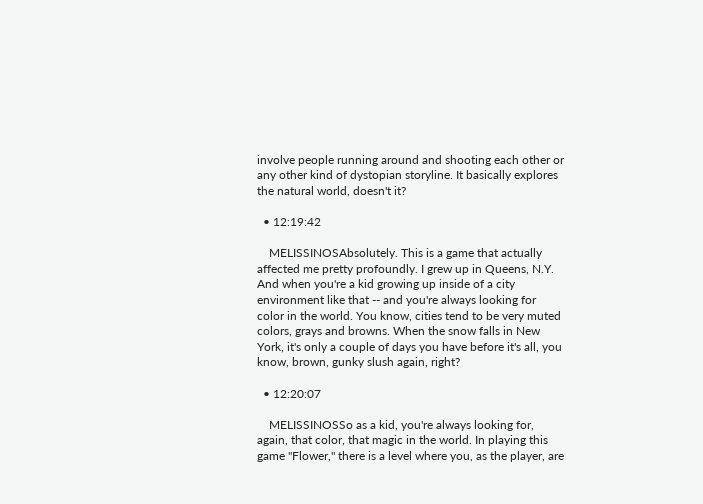involve people running around and shooting each other or any other kind of dystopian storyline. It basically explores the natural world, doesn't it?

  • 12:19:42

    MELISSINOSAbsolutely. This is a game that actually affected me pretty profoundly. I grew up in Queens, N.Y. And when you're a kid growing up inside of a city environment like that -- and you're always looking for color in the world. You know, cities tend to be very muted colors, grays and browns. When the snow falls in New York, it's only a couple of days you have before it's all, you know, brown, gunky slush again, right?

  • 12:20:07

    MELISSINOSSo as a kid, you're always looking for, again, that color, that magic in the world. In playing this game "Flower," there is a level where you, as the player, are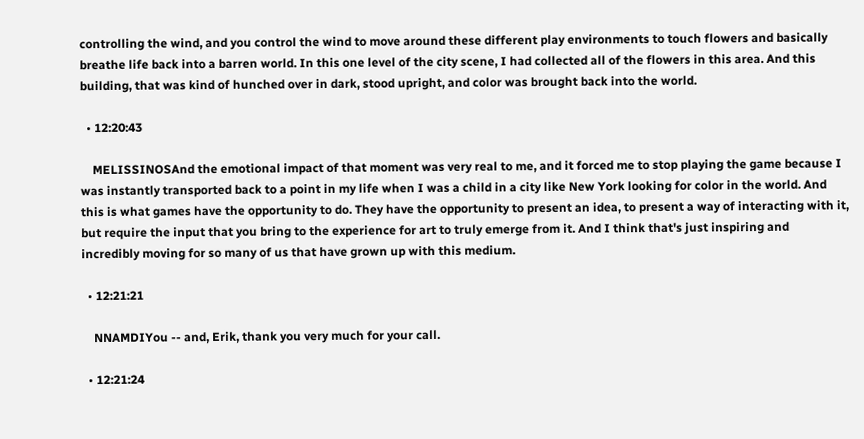controlling the wind, and you control the wind to move around these different play environments to touch flowers and basically breathe life back into a barren world. In this one level of the city scene, I had collected all of the flowers in this area. And this building, that was kind of hunched over in dark, stood upright, and color was brought back into the world.

  • 12:20:43

    MELISSINOSAnd the emotional impact of that moment was very real to me, and it forced me to stop playing the game because I was instantly transported back to a point in my life when I was a child in a city like New York looking for color in the world. And this is what games have the opportunity to do. They have the opportunity to present an idea, to present a way of interacting with it, but require the input that you bring to the experience for art to truly emerge from it. And I think that's just inspiring and incredibly moving for so many of us that have grown up with this medium.

  • 12:21:21

    NNAMDIYou -- and, Erik, thank you very much for your call.

  • 12:21:24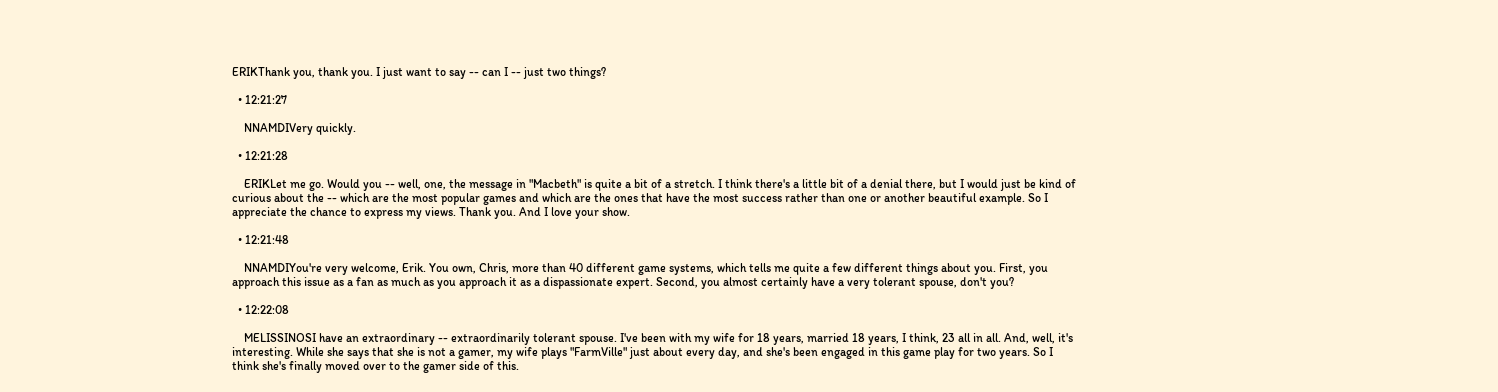ERIKThank you, thank you. I just want to say -- can I -- just two things?

  • 12:21:27

    NNAMDIVery quickly.

  • 12:21:28

    ERIKLet me go. Would you -- well, one, the message in "Macbeth" is quite a bit of a stretch. I think there's a little bit of a denial there, but I would just be kind of curious about the -- which are the most popular games and which are the ones that have the most success rather than one or another beautiful example. So I appreciate the chance to express my views. Thank you. And I love your show.

  • 12:21:48

    NNAMDIYou're very welcome, Erik. You own, Chris, more than 40 different game systems, which tells me quite a few different things about you. First, you approach this issue as a fan as much as you approach it as a dispassionate expert. Second, you almost certainly have a very tolerant spouse, don't you?

  • 12:22:08

    MELISSINOSI have an extraordinary -- extraordinarily tolerant spouse. I've been with my wife for 18 years, married 18 years, I think, 23 all in all. And, well, it's interesting. While she says that she is not a gamer, my wife plays "FarmVille" just about every day, and she's been engaged in this game play for two years. So I think she's finally moved over to the gamer side of this.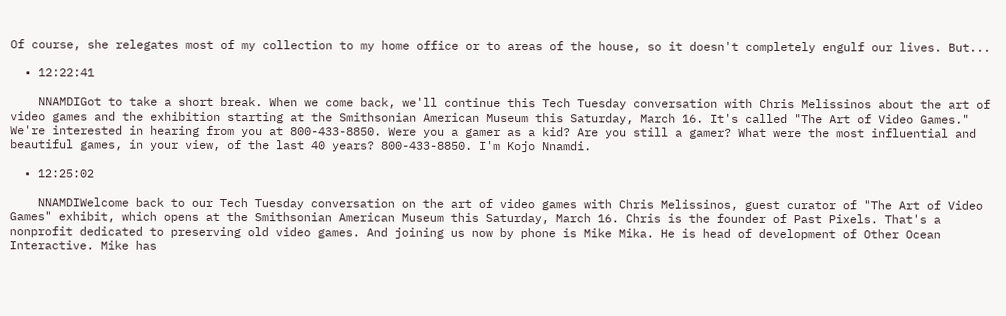Of course, she relegates most of my collection to my home office or to areas of the house, so it doesn't completely engulf our lives. But...

  • 12:22:41

    NNAMDIGot to take a short break. When we come back, we'll continue this Tech Tuesday conversation with Chris Melissinos about the art of video games and the exhibition starting at the Smithsonian American Museum this Saturday, March 16. It's called "The Art of Video Games." We're interested in hearing from you at 800-433-8850. Were you a gamer as a kid? Are you still a gamer? What were the most influential and beautiful games, in your view, of the last 40 years? 800-433-8850. I'm Kojo Nnamdi.

  • 12:25:02

    NNAMDIWelcome back to our Tech Tuesday conversation on the art of video games with Chris Melissinos, guest curator of "The Art of Video Games" exhibit, which opens at the Smithsonian American Museum this Saturday, March 16. Chris is the founder of Past Pixels. That's a nonprofit dedicated to preserving old video games. And joining us now by phone is Mike Mika. He is head of development of Other Ocean Interactive. Mike has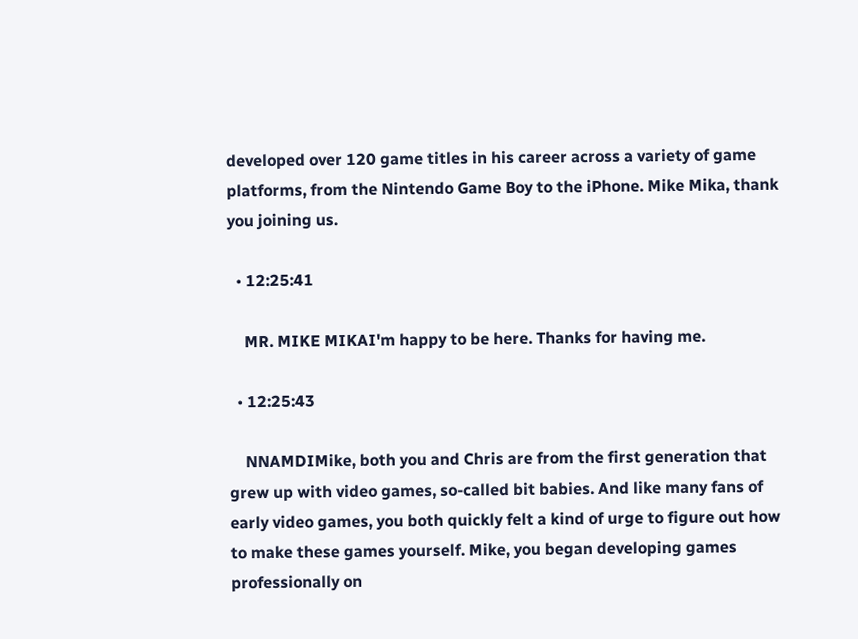developed over 120 game titles in his career across a variety of game platforms, from the Nintendo Game Boy to the iPhone. Mike Mika, thank you joining us.

  • 12:25:41

    MR. MIKE MIKAI'm happy to be here. Thanks for having me.

  • 12:25:43

    NNAMDIMike, both you and Chris are from the first generation that grew up with video games, so-called bit babies. And like many fans of early video games, you both quickly felt a kind of urge to figure out how to make these games yourself. Mike, you began developing games professionally on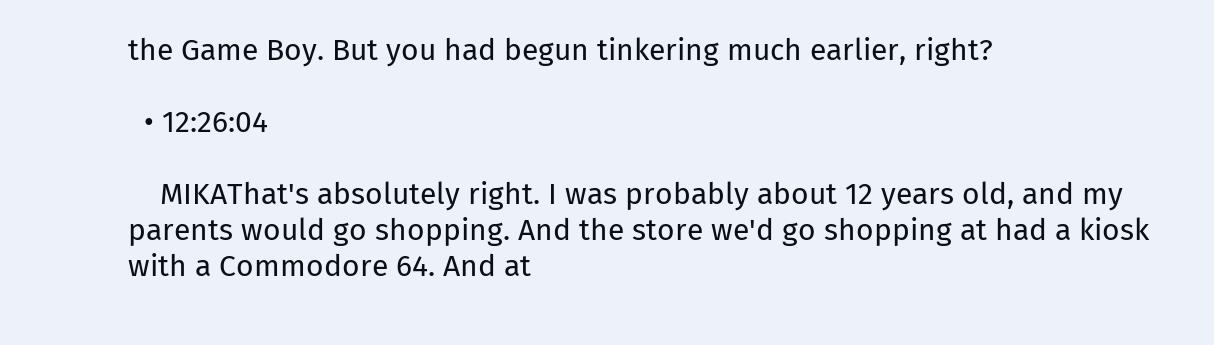the Game Boy. But you had begun tinkering much earlier, right?

  • 12:26:04

    MIKAThat's absolutely right. I was probably about 12 years old, and my parents would go shopping. And the store we'd go shopping at had a kiosk with a Commodore 64. And at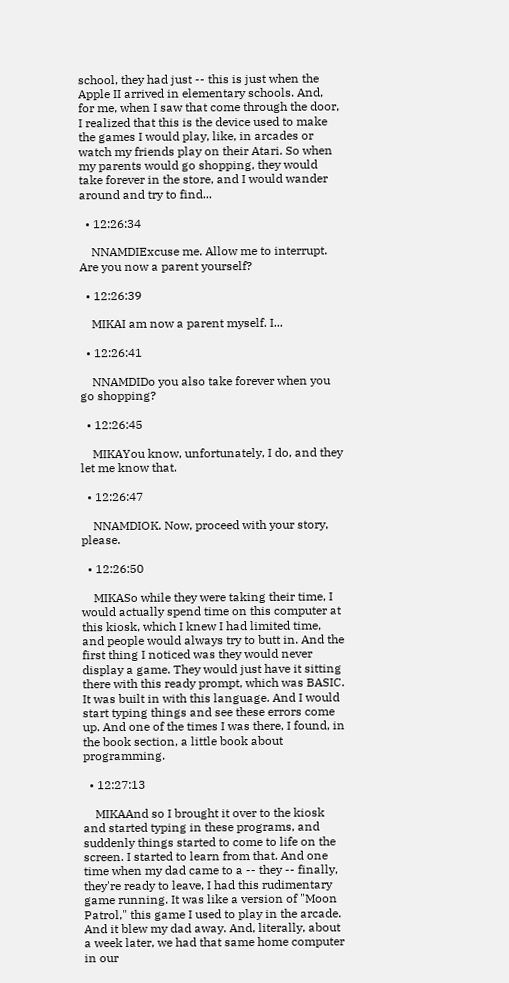school, they had just -- this is just when the Apple II arrived in elementary schools. And, for me, when I saw that come through the door, I realized that this is the device used to make the games I would play, like, in arcades or watch my friends play on their Atari. So when my parents would go shopping, they would take forever in the store, and I would wander around and try to find...

  • 12:26:34

    NNAMDIExcuse me. Allow me to interrupt. Are you now a parent yourself?

  • 12:26:39

    MIKAI am now a parent myself. I...

  • 12:26:41

    NNAMDIDo you also take forever when you go shopping?

  • 12:26:45

    MIKAYou know, unfortunately, I do, and they let me know that.

  • 12:26:47

    NNAMDIOK. Now, proceed with your story, please.

  • 12:26:50

    MIKASo while they were taking their time, I would actually spend time on this computer at this kiosk, which I knew I had limited time, and people would always try to butt in. And the first thing I noticed was they would never display a game. They would just have it sitting there with this ready prompt, which was BASIC. It was built in with this language. And I would start typing things and see these errors come up. And one of the times I was there, I found, in the book section, a little book about programming.

  • 12:27:13

    MIKAAnd so I brought it over to the kiosk and started typing in these programs, and suddenly things started to come to life on the screen. I started to learn from that. And one time when my dad came to a -- they -- finally, they're ready to leave, I had this rudimentary game running. It was like a version of "Moon Patrol," this game I used to play in the arcade. And it blew my dad away. And, literally, about a week later, we had that same home computer in our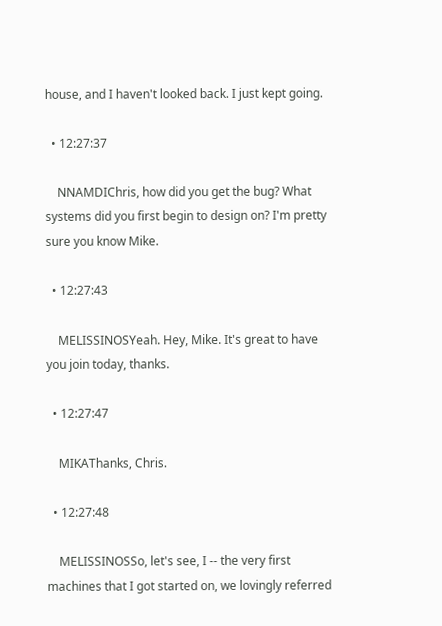house, and I haven't looked back. I just kept going.

  • 12:27:37

    NNAMDIChris, how did you get the bug? What systems did you first begin to design on? I'm pretty sure you know Mike.

  • 12:27:43

    MELISSINOSYeah. Hey, Mike. It's great to have you join today, thanks.

  • 12:27:47

    MIKAThanks, Chris.

  • 12:27:48

    MELISSINOSSo, let's see, I -- the very first machines that I got started on, we lovingly referred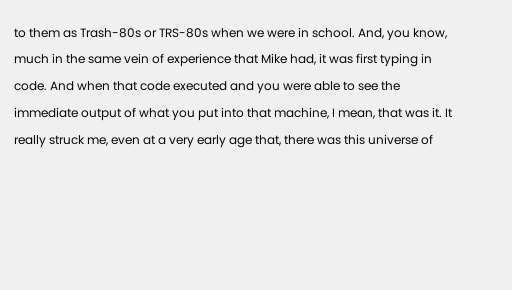to them as Trash-80s or TRS-80s when we were in school. And, you know, much in the same vein of experience that Mike had, it was first typing in code. And when that code executed and you were able to see the immediate output of what you put into that machine, I mean, that was it. It really struck me, even at a very early age that, there was this universe of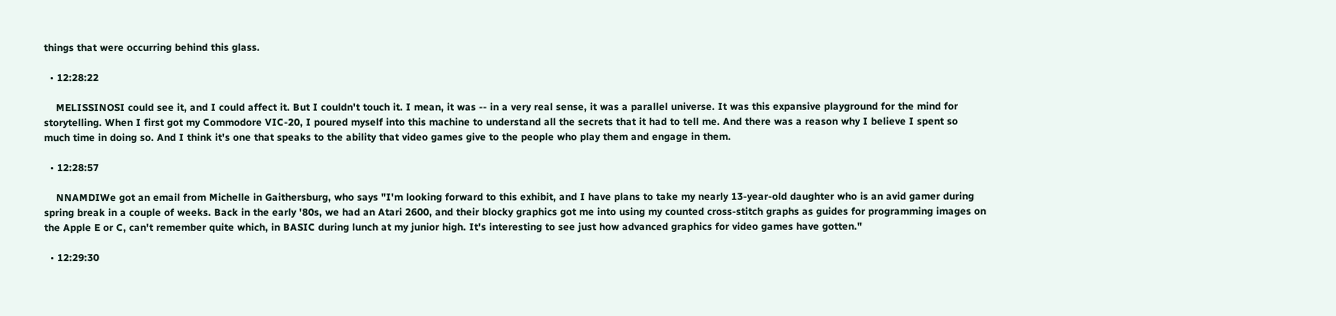things that were occurring behind this glass.

  • 12:28:22

    MELISSINOSI could see it, and I could affect it. But I couldn't touch it. I mean, it was -- in a very real sense, it was a parallel universe. It was this expansive playground for the mind for storytelling. When I first got my Commodore VIC-20, I poured myself into this machine to understand all the secrets that it had to tell me. And there was a reason why I believe I spent so much time in doing so. And I think it's one that speaks to the ability that video games give to the people who play them and engage in them.

  • 12:28:57

    NNAMDIWe got an email from Michelle in Gaithersburg, who says "I'm looking forward to this exhibit, and I have plans to take my nearly 13-year-old daughter who is an avid gamer during spring break in a couple of weeks. Back in the early '80s, we had an Atari 2600, and their blocky graphics got me into using my counted cross-stitch graphs as guides for programming images on the Apple E or C, can't remember quite which, in BASIC during lunch at my junior high. It's interesting to see just how advanced graphics for video games have gotten."

  • 12:29:30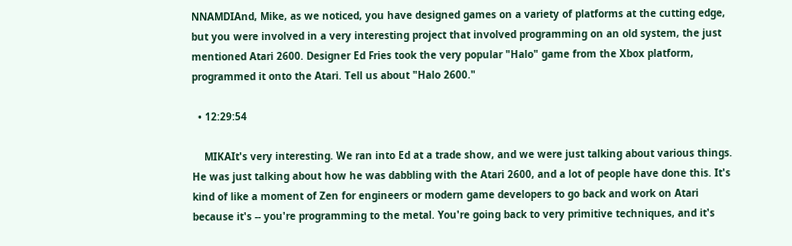NNAMDIAnd, Mike, as we noticed, you have designed games on a variety of platforms at the cutting edge, but you were involved in a very interesting project that involved programming on an old system, the just mentioned Atari 2600. Designer Ed Fries took the very popular "Halo" game from the Xbox platform, programmed it onto the Atari. Tell us about "Halo 2600."

  • 12:29:54

    MIKAIt's very interesting. We ran into Ed at a trade show, and we were just talking about various things. He was just talking about how he was dabbling with the Atari 2600, and a lot of people have done this. It's kind of like a moment of Zen for engineers or modern game developers to go back and work on Atari because it's -- you're programming to the metal. You're going back to very primitive techniques, and it's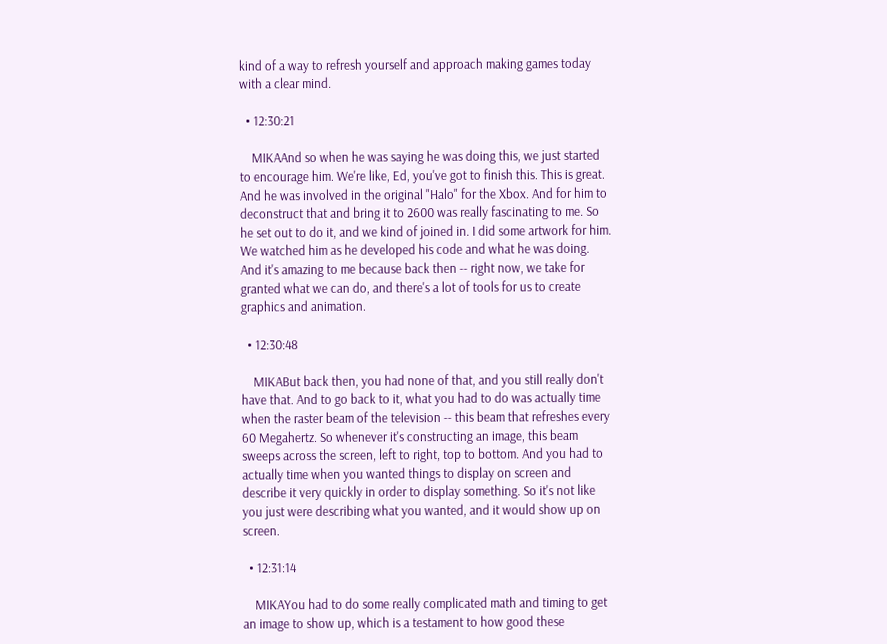kind of a way to refresh yourself and approach making games today with a clear mind.

  • 12:30:21

    MIKAAnd so when he was saying he was doing this, we just started to encourage him. We're like, Ed, you've got to finish this. This is great. And he was involved in the original "Halo" for the Xbox. And for him to deconstruct that and bring it to 2600 was really fascinating to me. So he set out to do it, and we kind of joined in. I did some artwork for him. We watched him as he developed his code and what he was doing. And it's amazing to me because back then -- right now, we take for granted what we can do, and there's a lot of tools for us to create graphics and animation.

  • 12:30:48

    MIKABut back then, you had none of that, and you still really don't have that. And to go back to it, what you had to do was actually time when the raster beam of the television -- this beam that refreshes every 60 Megahertz. So whenever it's constructing an image, this beam sweeps across the screen, left to right, top to bottom. And you had to actually time when you wanted things to display on screen and describe it very quickly in order to display something. So it's not like you just were describing what you wanted, and it would show up on screen.

  • 12:31:14

    MIKAYou had to do some really complicated math and timing to get an image to show up, which is a testament to how good these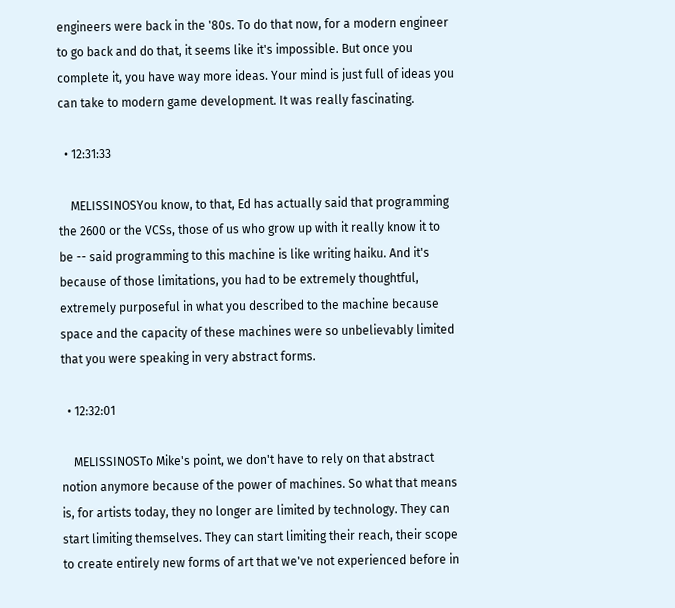engineers were back in the '80s. To do that now, for a modern engineer to go back and do that, it seems like it's impossible. But once you complete it, you have way more ideas. Your mind is just full of ideas you can take to modern game development. It was really fascinating.

  • 12:31:33

    MELISSINOSYou know, to that, Ed has actually said that programming the 2600 or the VCSs, those of us who grow up with it really know it to be -- said programming to this machine is like writing haiku. And it's because of those limitations, you had to be extremely thoughtful, extremely purposeful in what you described to the machine because space and the capacity of these machines were so unbelievably limited that you were speaking in very abstract forms.

  • 12:32:01

    MELISSINOSTo Mike's point, we don't have to rely on that abstract notion anymore because of the power of machines. So what that means is, for artists today, they no longer are limited by technology. They can start limiting themselves. They can start limiting their reach, their scope to create entirely new forms of art that we've not experienced before in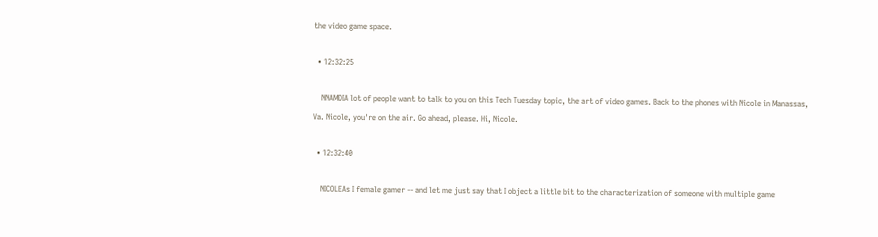the video game space.

  • 12:32:25

    NNAMDIA lot of people want to talk to you on this Tech Tuesday topic, the art of video games. Back to the phones with Nicole in Manassas, Va. Nicole, you're on the air. Go ahead, please. Hi, Nicole.

  • 12:32:40

    NICOLEAs I female gamer -- and let me just say that I object a little bit to the characterization of someone with multiple game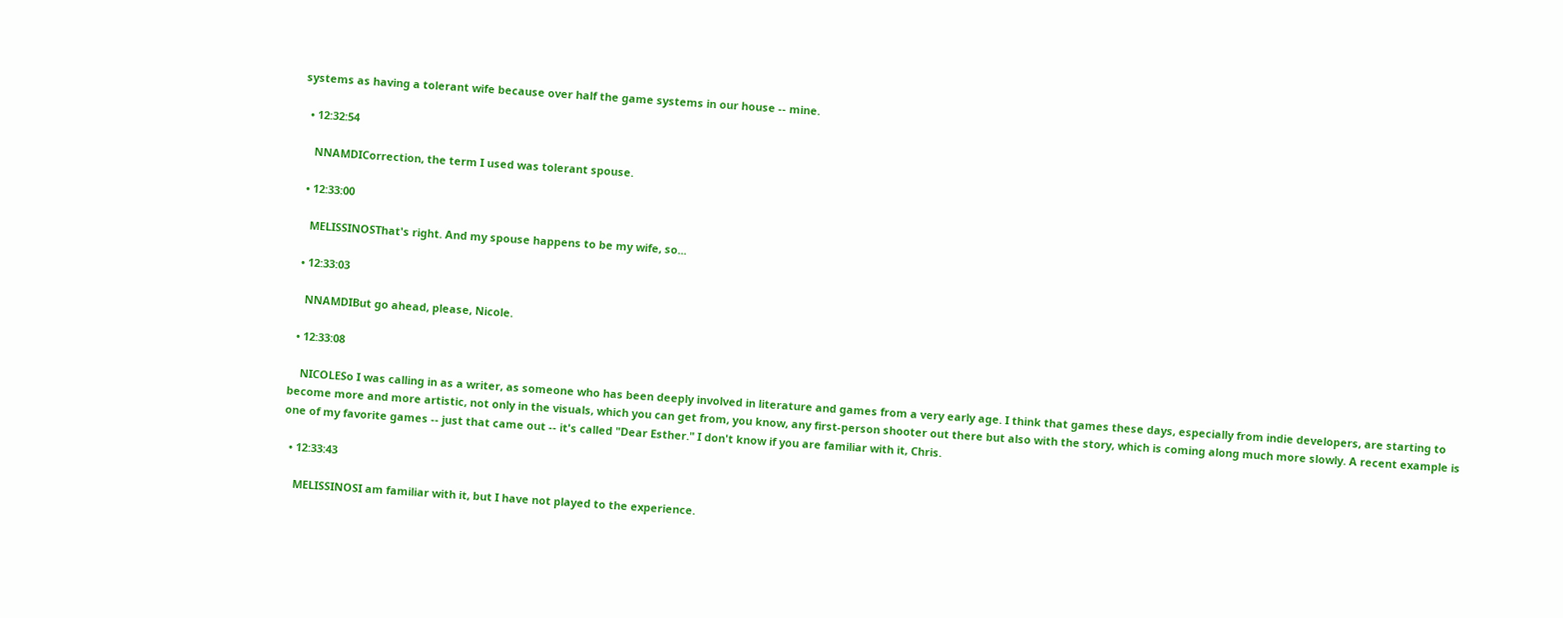systems as having a tolerant wife because over half the game systems in our house -- mine.

  • 12:32:54

    NNAMDICorrection, the term I used was tolerant spouse.

  • 12:33:00

    MELISSINOSThat's right. And my spouse happens to be my wife, so...

  • 12:33:03

    NNAMDIBut go ahead, please, Nicole.

  • 12:33:08

    NICOLESo I was calling in as a writer, as someone who has been deeply involved in literature and games from a very early age. I think that games these days, especially from indie developers, are starting to become more and more artistic, not only in the visuals, which you can get from, you know, any first-person shooter out there but also with the story, which is coming along much more slowly. A recent example is one of my favorite games -- just that came out -- it's called "Dear Esther." I don't know if you are familiar with it, Chris.

  • 12:33:43

    MELISSINOSI am familiar with it, but I have not played to the experience.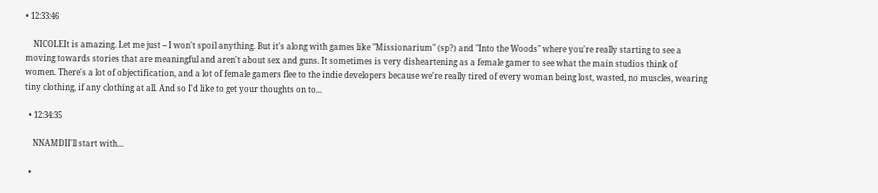• 12:33:46

    NICOLEIt is amazing. Let me just -- I won't spoil anything. But it's along with games like "Missionarium" (sp?) and "Into the Woods" where you're really starting to see a moving towards stories that are meaningful and aren't about sex and guns. It sometimes is very disheartening as a female gamer to see what the main studios think of women. There's a lot of objectification, and a lot of female gamers flee to the indie developers because we're really tired of every woman being lost, wasted, no muscles, wearing tiny clothing, if any clothing at all. And so I'd like to get your thoughts on to...

  • 12:34:35

    NNAMDII'll start with...

  •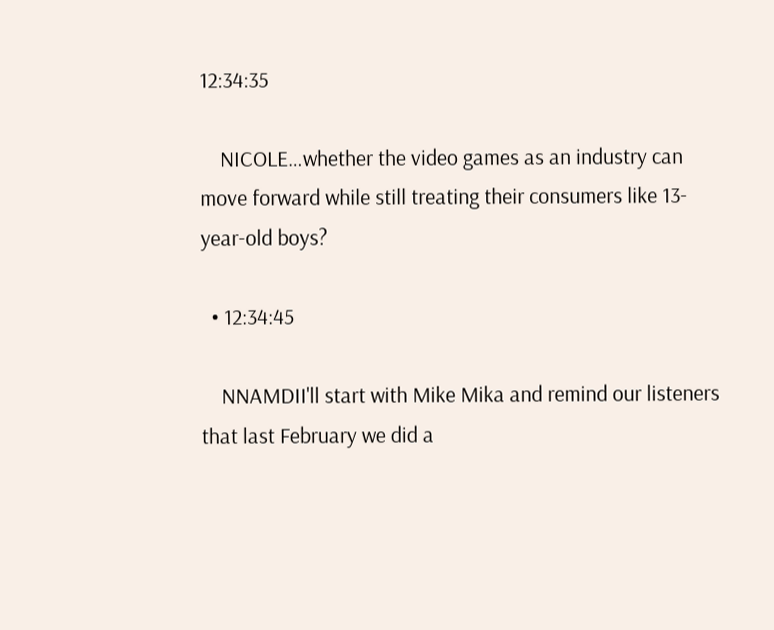12:34:35

    NICOLE…whether the video games as an industry can move forward while still treating their consumers like 13-year-old boys?

  • 12:34:45

    NNAMDII'll start with Mike Mika and remind our listeners that last February we did a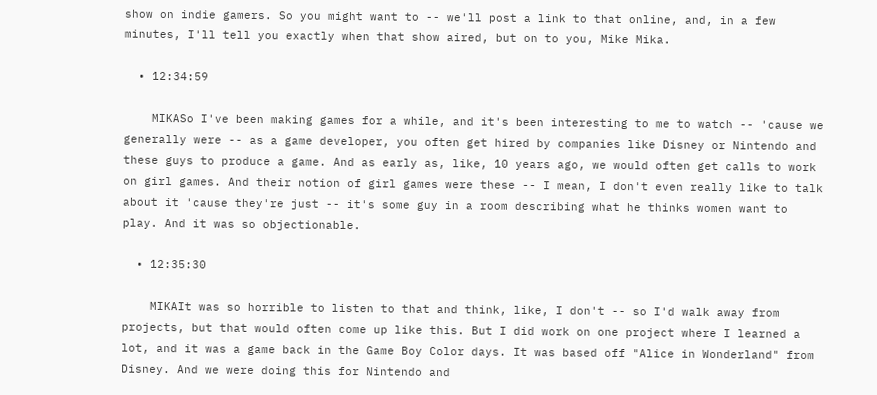show on indie gamers. So you might want to -- we'll post a link to that online, and, in a few minutes, I'll tell you exactly when that show aired, but on to you, Mike Mika.

  • 12:34:59

    MIKASo I've been making games for a while, and it's been interesting to me to watch -- 'cause we generally were -- as a game developer, you often get hired by companies like Disney or Nintendo and these guys to produce a game. And as early as, like, 10 years ago, we would often get calls to work on girl games. And their notion of girl games were these -- I mean, I don't even really like to talk about it 'cause they're just -- it's some guy in a room describing what he thinks women want to play. And it was so objectionable.

  • 12:35:30

    MIKAIt was so horrible to listen to that and think, like, I don't -- so I'd walk away from projects, but that would often come up like this. But I did work on one project where I learned a lot, and it was a game back in the Game Boy Color days. It was based off "Alice in Wonderland" from Disney. And we were doing this for Nintendo and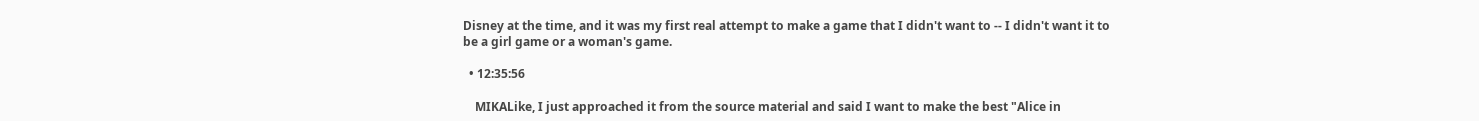Disney at the time, and it was my first real attempt to make a game that I didn't want to -- I didn't want it to be a girl game or a woman's game.

  • 12:35:56

    MIKALike, I just approached it from the source material and said I want to make the best "Alice in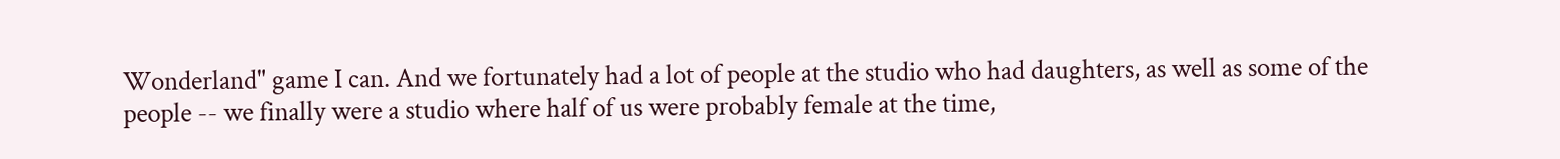Wonderland" game I can. And we fortunately had a lot of people at the studio who had daughters, as well as some of the people -- we finally were a studio where half of us were probably female at the time,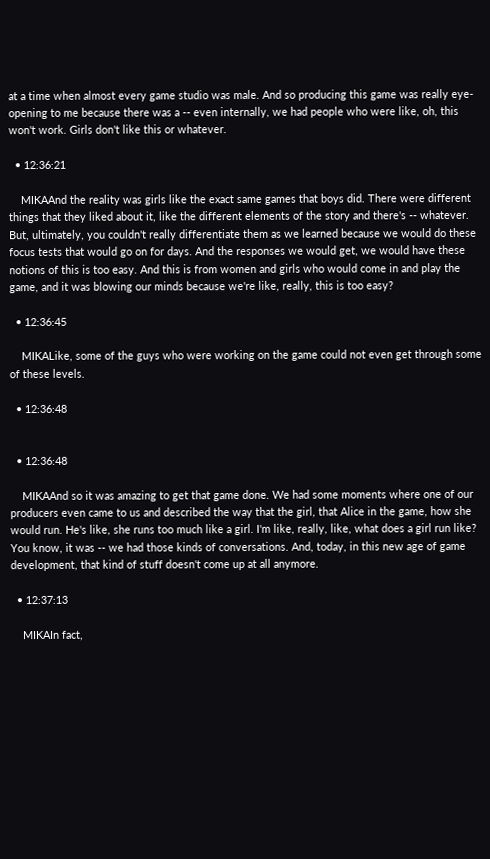at a time when almost every game studio was male. And so producing this game was really eye-opening to me because there was a -- even internally, we had people who were like, oh, this won't work. Girls don't like this or whatever.

  • 12:36:21

    MIKAAnd the reality was girls like the exact same games that boys did. There were different things that they liked about it, like the different elements of the story and there's -- whatever. But, ultimately, you couldn't really differentiate them as we learned because we would do these focus tests that would go on for days. And the responses we would get, we would have these notions of this is too easy. And this is from women and girls who would come in and play the game, and it was blowing our minds because we're like, really, this is too easy?

  • 12:36:45

    MIKALike, some of the guys who were working on the game could not even get through some of these levels.

  • 12:36:48


  • 12:36:48

    MIKAAnd so it was amazing to get that game done. We had some moments where one of our producers even came to us and described the way that the girl, that Alice in the game, how she would run. He's like, she runs too much like a girl. I'm like, really, like, what does a girl run like? You know, it was -- we had those kinds of conversations. And, today, in this new age of game development, that kind of stuff doesn't come up at all anymore.

  • 12:37:13

    MIKAIn fact,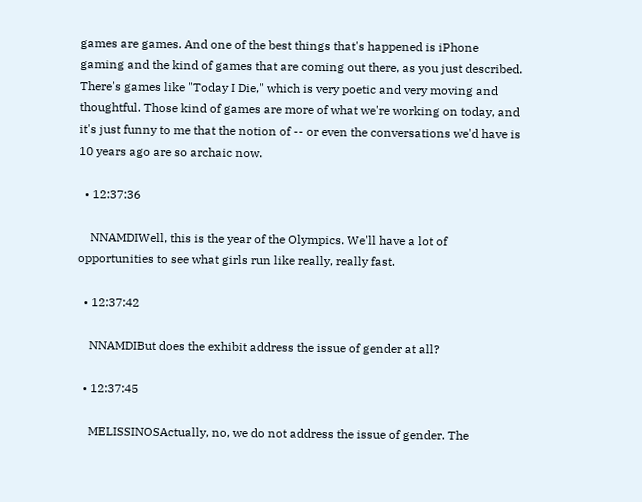games are games. And one of the best things that's happened is iPhone gaming and the kind of games that are coming out there, as you just described. There's games like "Today I Die," which is very poetic and very moving and thoughtful. Those kind of games are more of what we're working on today, and it's just funny to me that the notion of -- or even the conversations we'd have is 10 years ago are so archaic now.

  • 12:37:36

    NNAMDIWell, this is the year of the Olympics. We'll have a lot of opportunities to see what girls run like really, really fast.

  • 12:37:42

    NNAMDIBut does the exhibit address the issue of gender at all?

  • 12:37:45

    MELISSINOSActually, no, we do not address the issue of gender. The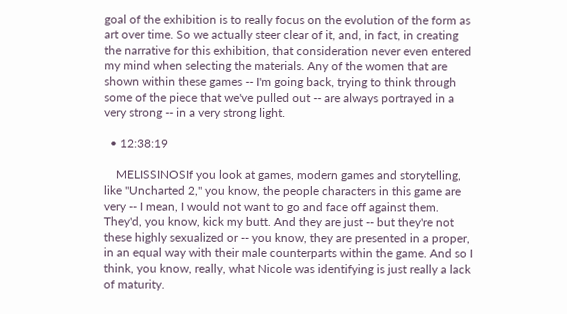goal of the exhibition is to really focus on the evolution of the form as art over time. So we actually steer clear of it, and, in fact, in creating the narrative for this exhibition, that consideration never even entered my mind when selecting the materials. Any of the women that are shown within these games -- I'm going back, trying to think through some of the piece that we've pulled out -- are always portrayed in a very strong -- in a very strong light.

  • 12:38:19

    MELISSINOSIf you look at games, modern games and storytelling, like "Uncharted 2," you know, the people characters in this game are very -- I mean, I would not want to go and face off against them. They'd, you know, kick my butt. And they are just -- but they're not these highly sexualized or -- you know, they are presented in a proper, in an equal way with their male counterparts within the game. And so I think, you know, really, what Nicole was identifying is just really a lack of maturity.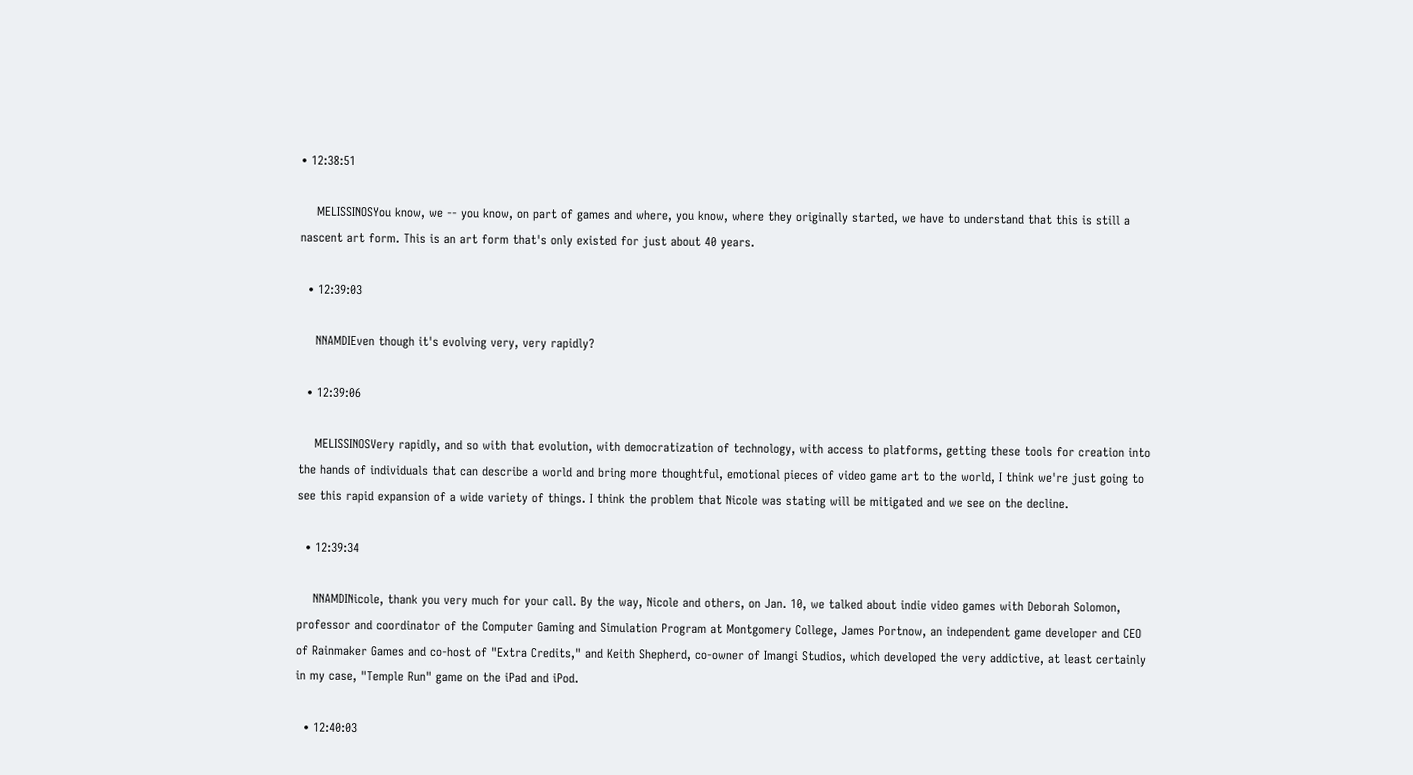• 12:38:51

    MELISSINOSYou know, we -- you know, on part of games and where, you know, where they originally started, we have to understand that this is still a nascent art form. This is an art form that's only existed for just about 40 years.

  • 12:39:03

    NNAMDIEven though it's evolving very, very rapidly?

  • 12:39:06

    MELISSINOSVery rapidly, and so with that evolution, with democratization of technology, with access to platforms, getting these tools for creation into the hands of individuals that can describe a world and bring more thoughtful, emotional pieces of video game art to the world, I think we're just going to see this rapid expansion of a wide variety of things. I think the problem that Nicole was stating will be mitigated and we see on the decline.

  • 12:39:34

    NNAMDINicole, thank you very much for your call. By the way, Nicole and others, on Jan. 10, we talked about indie video games with Deborah Solomon, professor and coordinator of the Computer Gaming and Simulation Program at Montgomery College, James Portnow, an independent game developer and CEO of Rainmaker Games and co-host of "Extra Credits," and Keith Shepherd, co-owner of Imangi Studios, which developed the very addictive, at least certainly in my case, "Temple Run" game on the iPad and iPod.

  • 12:40:03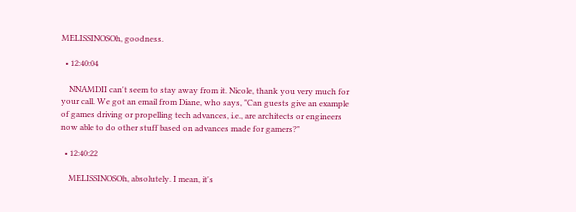MELISSINOSOh, goodness.

  • 12:40:04

    NNAMDII can't seem to stay away from it. Nicole, thank you very much for your call. We got an email from Diane, who says, "Can guests give an example of games driving or propelling tech advances, i.e., are architects or engineers now able to do other stuff based on advances made for gamers?"

  • 12:40:22

    MELISSINOSOh, absolutely. I mean, it's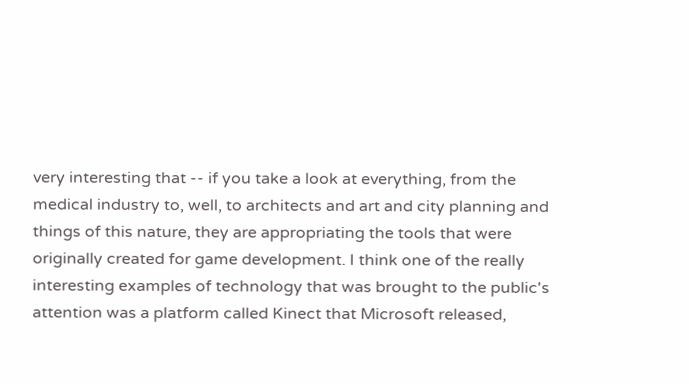very interesting that -- if you take a look at everything, from the medical industry to, well, to architects and art and city planning and things of this nature, they are appropriating the tools that were originally created for game development. I think one of the really interesting examples of technology that was brought to the public's attention was a platform called Kinect that Microsoft released,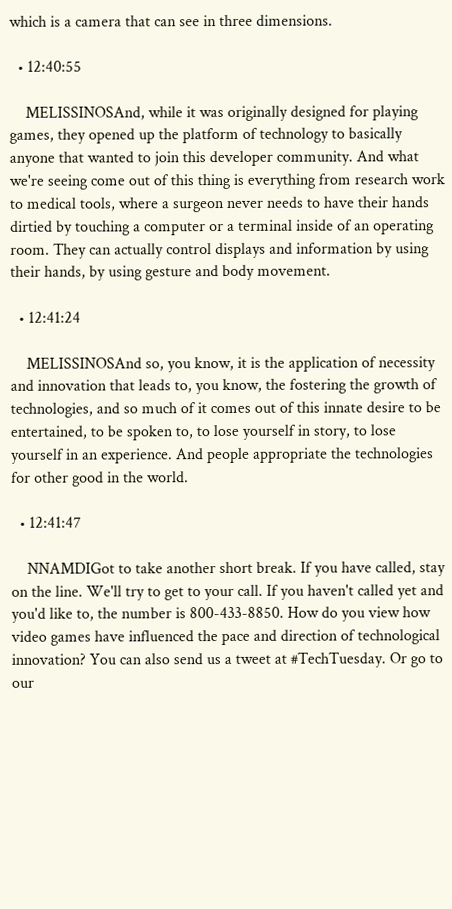which is a camera that can see in three dimensions.

  • 12:40:55

    MELISSINOSAnd, while it was originally designed for playing games, they opened up the platform of technology to basically anyone that wanted to join this developer community. And what we're seeing come out of this thing is everything from research work to medical tools, where a surgeon never needs to have their hands dirtied by touching a computer or a terminal inside of an operating room. They can actually control displays and information by using their hands, by using gesture and body movement.

  • 12:41:24

    MELISSINOSAnd so, you know, it is the application of necessity and innovation that leads to, you know, the fostering the growth of technologies, and so much of it comes out of this innate desire to be entertained, to be spoken to, to lose yourself in story, to lose yourself in an experience. And people appropriate the technologies for other good in the world.

  • 12:41:47

    NNAMDIGot to take another short break. If you have called, stay on the line. We'll try to get to your call. If you haven't called yet and you'd like to, the number is 800-433-8850. How do you view how video games have influenced the pace and direction of technological innovation? You can also send us a tweet at #TechTuesday. Or go to our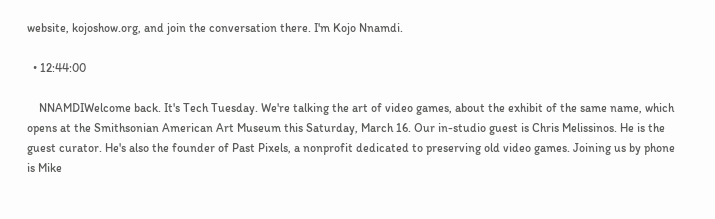website, kojoshow.org, and join the conversation there. I'm Kojo Nnamdi.

  • 12:44:00

    NNAMDIWelcome back. It's Tech Tuesday. We're talking the art of video games, about the exhibit of the same name, which opens at the Smithsonian American Art Museum this Saturday, March 16. Our in-studio guest is Chris Melissinos. He is the guest curator. He's also the founder of Past Pixels, a nonprofit dedicated to preserving old video games. Joining us by phone is Mike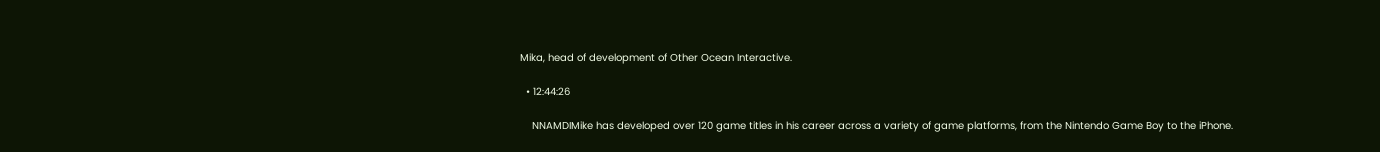Mika, head of development of Other Ocean Interactive.

  • 12:44:26

    NNAMDIMike has developed over 120 game titles in his career across a variety of game platforms, from the Nintendo Game Boy to the iPhone.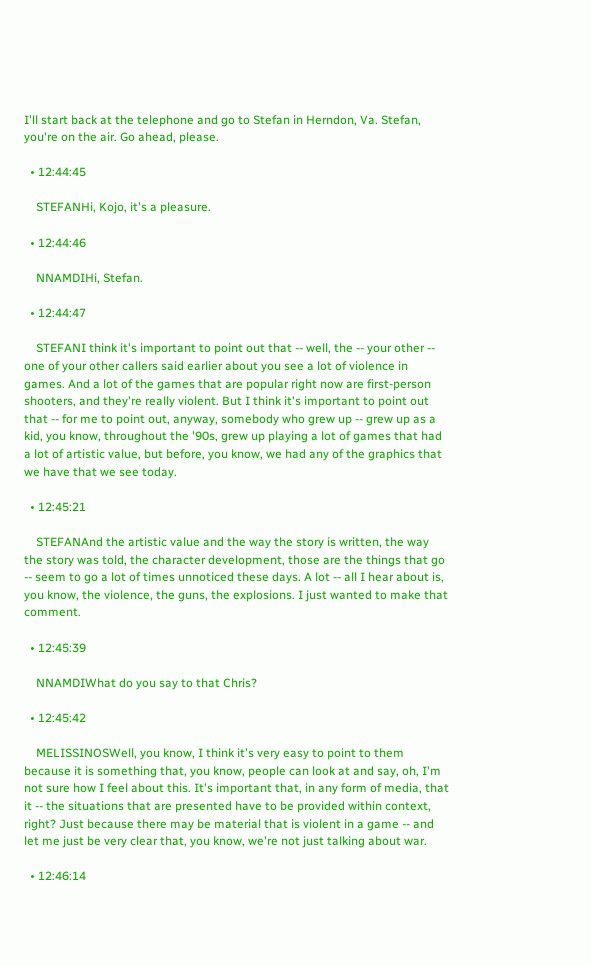I'll start back at the telephone and go to Stefan in Herndon, Va. Stefan, you're on the air. Go ahead, please.

  • 12:44:45

    STEFANHi, Kojo, it's a pleasure.

  • 12:44:46

    NNAMDIHi, Stefan.

  • 12:44:47

    STEFANI think it's important to point out that -- well, the -- your other -- one of your other callers said earlier about you see a lot of violence in games. And a lot of the games that are popular right now are first-person shooters, and they're really violent. But I think it's important to point out that -- for me to point out, anyway, somebody who grew up -- grew up as a kid, you know, throughout the '90s, grew up playing a lot of games that had a lot of artistic value, but before, you know, we had any of the graphics that we have that we see today.

  • 12:45:21

    STEFANAnd the artistic value and the way the story is written, the way the story was told, the character development, those are the things that go -- seem to go a lot of times unnoticed these days. A lot -- all I hear about is, you know, the violence, the guns, the explosions. I just wanted to make that comment.

  • 12:45:39

    NNAMDIWhat do you say to that Chris?

  • 12:45:42

    MELISSINOSWell, you know, I think it's very easy to point to them because it is something that, you know, people can look at and say, oh, I'm not sure how I feel about this. It's important that, in any form of media, that it -- the situations that are presented have to be provided within context, right? Just because there may be material that is violent in a game -- and let me just be very clear that, you know, we're not just talking about war.

  • 12:46:14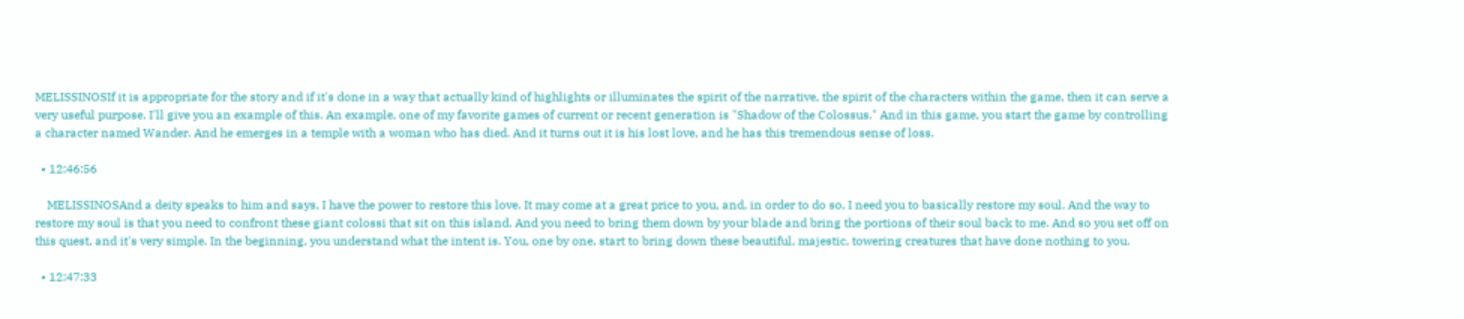MELISSINOSIf it is appropriate for the story and if it's done in a way that actually kind of highlights or illuminates the spirit of the narrative, the spirit of the characters within the game, then it can serve a very useful purpose. I'll give you an example of this. An example, one of my favorite games of current or recent generation is "Shadow of the Colossus." And in this game, you start the game by controlling a character named Wander. And he emerges in a temple with a woman who has died. And it turns out it is his lost love, and he has this tremendous sense of loss.

  • 12:46:56

    MELISSINOSAnd a deity speaks to him and says, I have the power to restore this love. It may come at a great price to you, and, in order to do so, I need you to basically restore my soul. And the way to restore my soul is that you need to confront these giant colossi that sit on this island. And you need to bring them down by your blade and bring the portions of their soul back to me. And so you set off on this quest, and it's very simple. In the beginning, you understand what the intent is. You, one by one, start to bring down these beautiful, majestic, towering creatures that have done nothing to you.

  • 12:47:33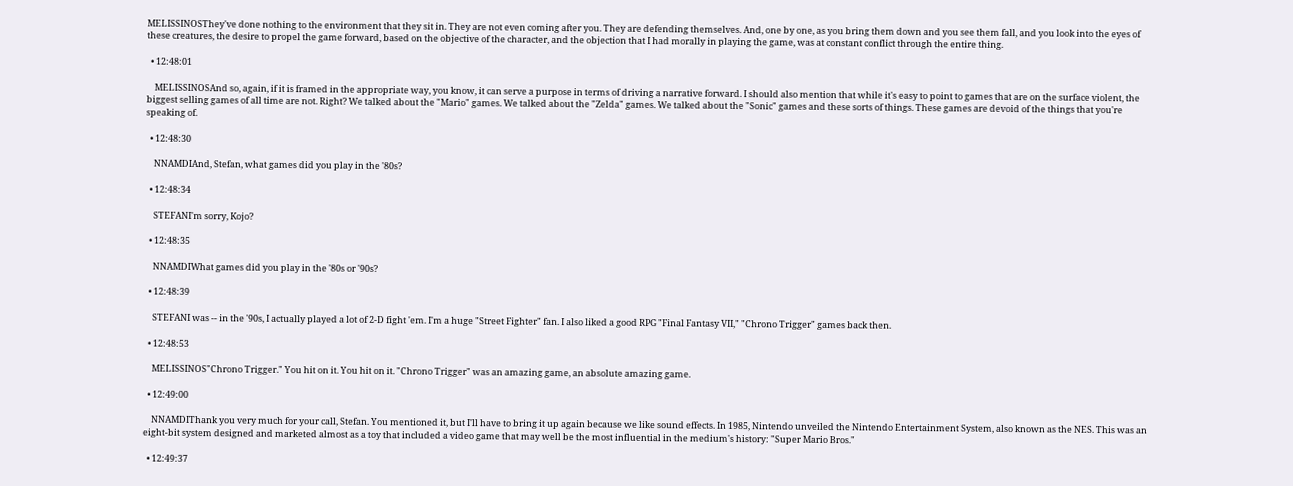MELISSINOSThey've done nothing to the environment that they sit in. They are not even coming after you. They are defending themselves. And, one by one, as you bring them down and you see them fall, and you look into the eyes of these creatures, the desire to propel the game forward, based on the objective of the character, and the objection that I had morally in playing the game, was at constant conflict through the entire thing.

  • 12:48:01

    MELISSINOSAnd so, again, if it is framed in the appropriate way, you know, it can serve a purpose in terms of driving a narrative forward. I should also mention that while it's easy to point to games that are on the surface violent, the biggest selling games of all time are not. Right? We talked about the "Mario" games. We talked about the "Zelda" games. We talked about the "Sonic" games and these sorts of things. These games are devoid of the things that you're speaking of.

  • 12:48:30

    NNAMDIAnd, Stefan, what games did you play in the '80s?

  • 12:48:34

    STEFANI'm sorry, Kojo?

  • 12:48:35

    NNAMDIWhat games did you play in the '80s or '90s?

  • 12:48:39

    STEFANI was -- in the '90s, I actually played a lot of 2-D fight 'em. I'm a huge "Street Fighter" fan. I also liked a good RPG "Final Fantasy VII," "Chrono Trigger" games back then.

  • 12:48:53

    MELISSINOS"Chrono Trigger." You hit on it. You hit on it. "Chrono Trigger" was an amazing game, an absolute amazing game.

  • 12:49:00

    NNAMDIThank you very much for your call, Stefan. You mentioned it, but I'll have to bring it up again because we like sound effects. In 1985, Nintendo unveiled the Nintendo Entertainment System, also known as the NES. This was an eight-bit system designed and marketed almost as a toy that included a video game that may well be the most influential in the medium's history: "Super Mario Bros."

  • 12:49:37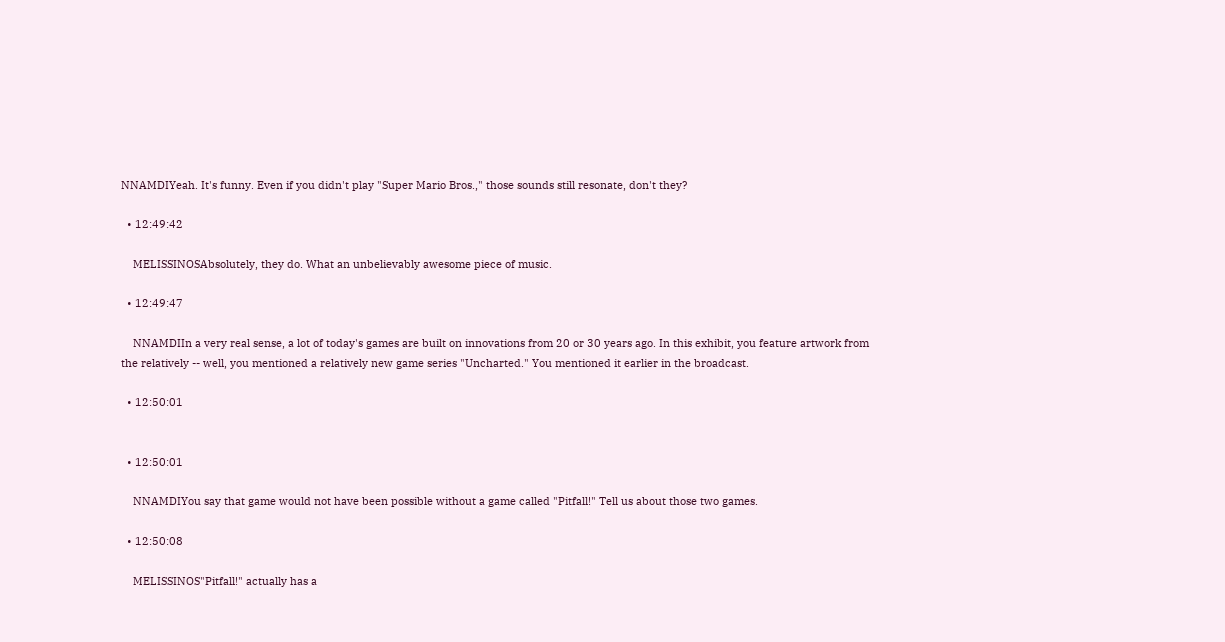NNAMDIYeah. It's funny. Even if you didn't play "Super Mario Bros.," those sounds still resonate, don't they?

  • 12:49:42

    MELISSINOSAbsolutely, they do. What an unbelievably awesome piece of music.

  • 12:49:47

    NNAMDIIn a very real sense, a lot of today's games are built on innovations from 20 or 30 years ago. In this exhibit, you feature artwork from the relatively -- well, you mentioned a relatively new game series "Uncharted." You mentioned it earlier in the broadcast.

  • 12:50:01


  • 12:50:01

    NNAMDIYou say that game would not have been possible without a game called "Pitfall!" Tell us about those two games.

  • 12:50:08

    MELISSINOS"Pitfall!" actually has a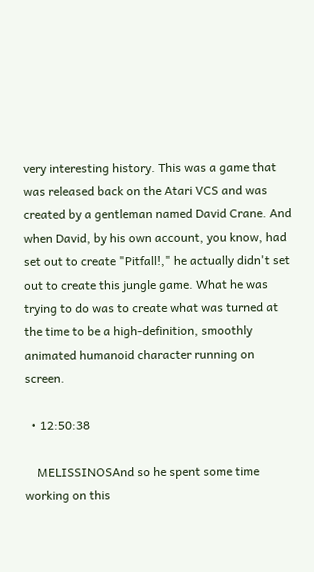very interesting history. This was a game that was released back on the Atari VCS and was created by a gentleman named David Crane. And when David, by his own account, you know, had set out to create "Pitfall!," he actually didn't set out to create this jungle game. What he was trying to do was to create what was turned at the time to be a high-definition, smoothly animated humanoid character running on screen.

  • 12:50:38

    MELISSINOSAnd so he spent some time working on this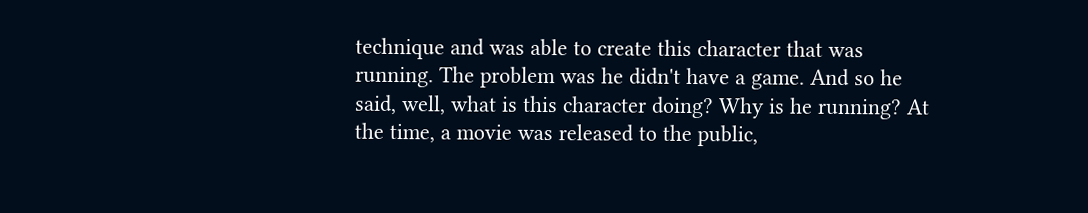technique and was able to create this character that was running. The problem was he didn't have a game. And so he said, well, what is this character doing? Why is he running? At the time, a movie was released to the public,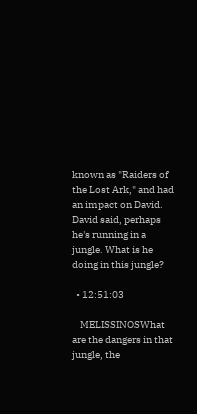known as "Raiders of the Lost Ark," and had an impact on David. David said, perhaps he's running in a jungle. What is he doing in this jungle?

  • 12:51:03

    MELISSINOSWhat are the dangers in that jungle, the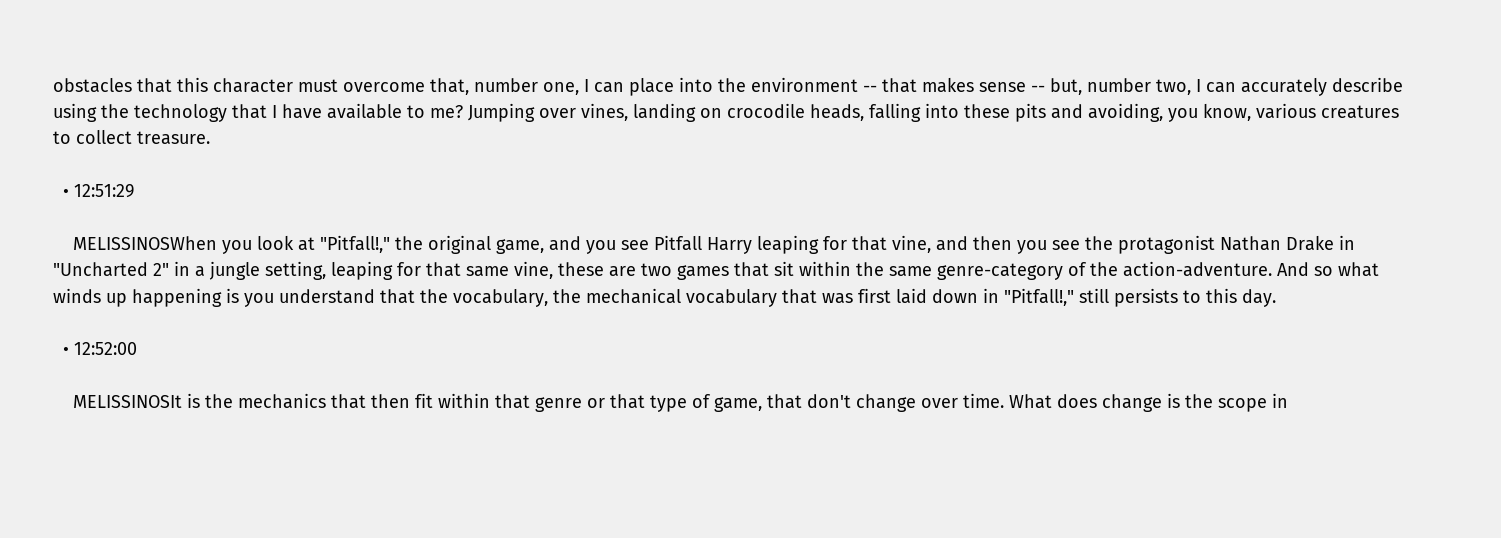obstacles that this character must overcome that, number one, I can place into the environment -- that makes sense -- but, number two, I can accurately describe using the technology that I have available to me? Jumping over vines, landing on crocodile heads, falling into these pits and avoiding, you know, various creatures to collect treasure.

  • 12:51:29

    MELISSINOSWhen you look at "Pitfall!," the original game, and you see Pitfall Harry leaping for that vine, and then you see the protagonist Nathan Drake in "Uncharted 2" in a jungle setting, leaping for that same vine, these are two games that sit within the same genre-category of the action-adventure. And so what winds up happening is you understand that the vocabulary, the mechanical vocabulary that was first laid down in "Pitfall!," still persists to this day.

  • 12:52:00

    MELISSINOSIt is the mechanics that then fit within that genre or that type of game, that don't change over time. What does change is the scope in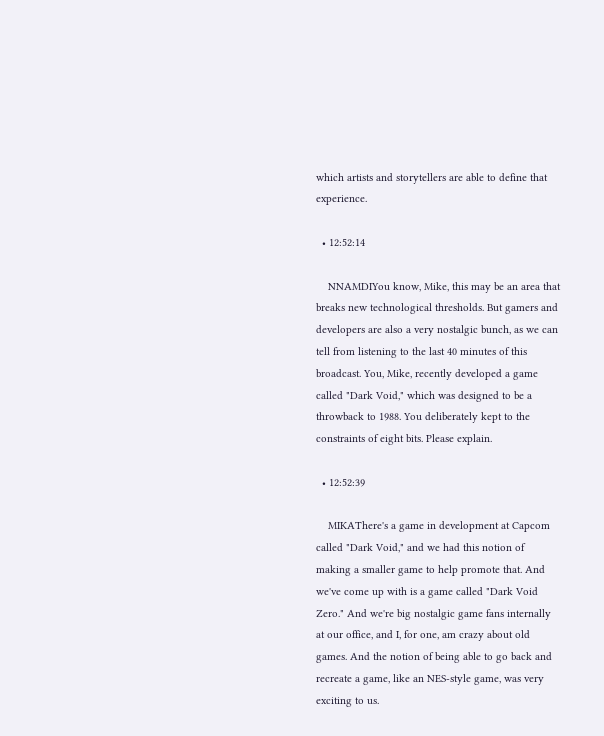which artists and storytellers are able to define that experience.

  • 12:52:14

    NNAMDIYou know, Mike, this may be an area that breaks new technological thresholds. But gamers and developers are also a very nostalgic bunch, as we can tell from listening to the last 40 minutes of this broadcast. You, Mike, recently developed a game called "Dark Void," which was designed to be a throwback to 1988. You deliberately kept to the constraints of eight bits. Please explain.

  • 12:52:39

    MIKAThere's a game in development at Capcom called "Dark Void," and we had this notion of making a smaller game to help promote that. And we've come up with is a game called "Dark Void Zero." And we're big nostalgic game fans internally at our office, and I, for one, am crazy about old games. And the notion of being able to go back and recreate a game, like an NES-style game, was very exciting to us.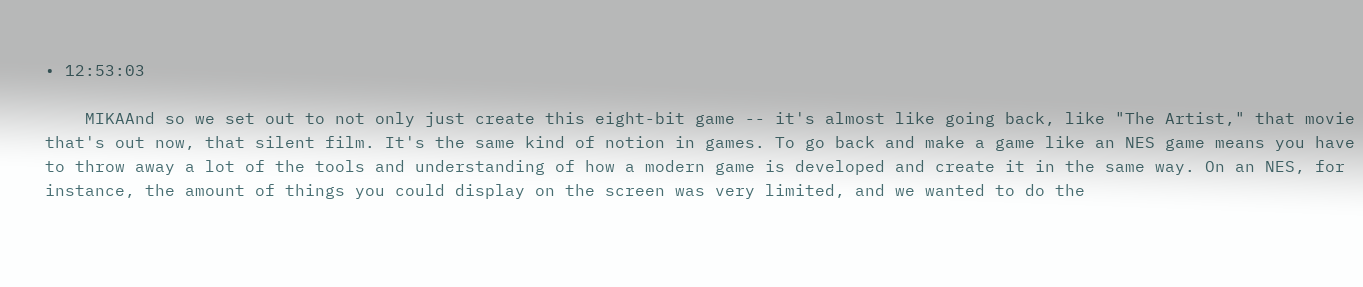• 12:53:03

    MIKAAnd so we set out to not only just create this eight-bit game -- it's almost like going back, like "The Artist," that movie that's out now, that silent film. It's the same kind of notion in games. To go back and make a game like an NES game means you have to throw away a lot of the tools and understanding of how a modern game is developed and create it in the same way. On an NES, for instance, the amount of things you could display on the screen was very limited, and we wanted to do the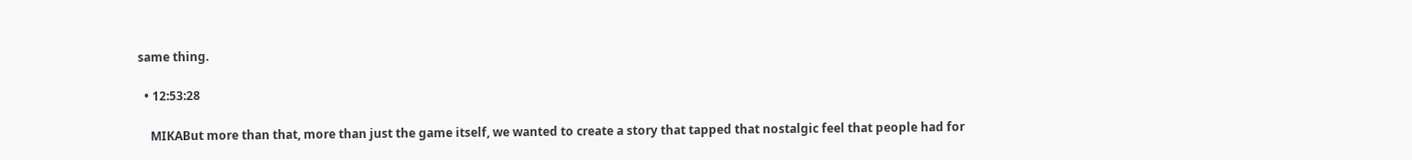same thing.

  • 12:53:28

    MIKABut more than that, more than just the game itself, we wanted to create a story that tapped that nostalgic feel that people had for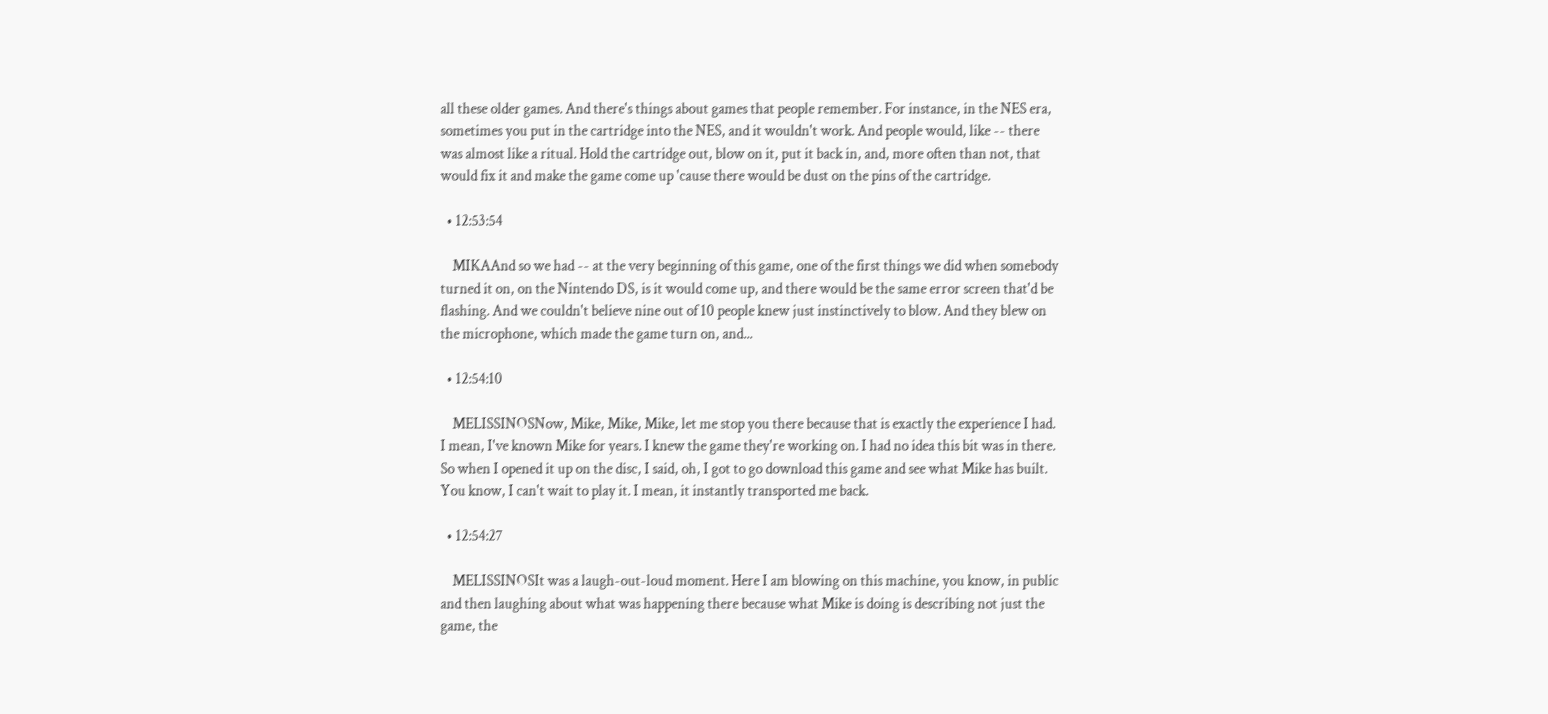all these older games. And there's things about games that people remember. For instance, in the NES era, sometimes you put in the cartridge into the NES, and it wouldn't work. And people would, like -- there was almost like a ritual. Hold the cartridge out, blow on it, put it back in, and, more often than not, that would fix it and make the game come up 'cause there would be dust on the pins of the cartridge.

  • 12:53:54

    MIKAAnd so we had -- at the very beginning of this game, one of the first things we did when somebody turned it on, on the Nintendo DS, is it would come up, and there would be the same error screen that'd be flashing. And we couldn't believe nine out of 10 people knew just instinctively to blow. And they blew on the microphone, which made the game turn on, and...

  • 12:54:10

    MELISSINOSNow, Mike, Mike, Mike, let me stop you there because that is exactly the experience I had. I mean, I've known Mike for years. I knew the game they're working on. I had no idea this bit was in there. So when I opened it up on the disc, I said, oh, I got to go download this game and see what Mike has built. You know, I can't wait to play it. I mean, it instantly transported me back.

  • 12:54:27

    MELISSINOSIt was a laugh-out-loud moment. Here I am blowing on this machine, you know, in public and then laughing about what was happening there because what Mike is doing is describing not just the game, the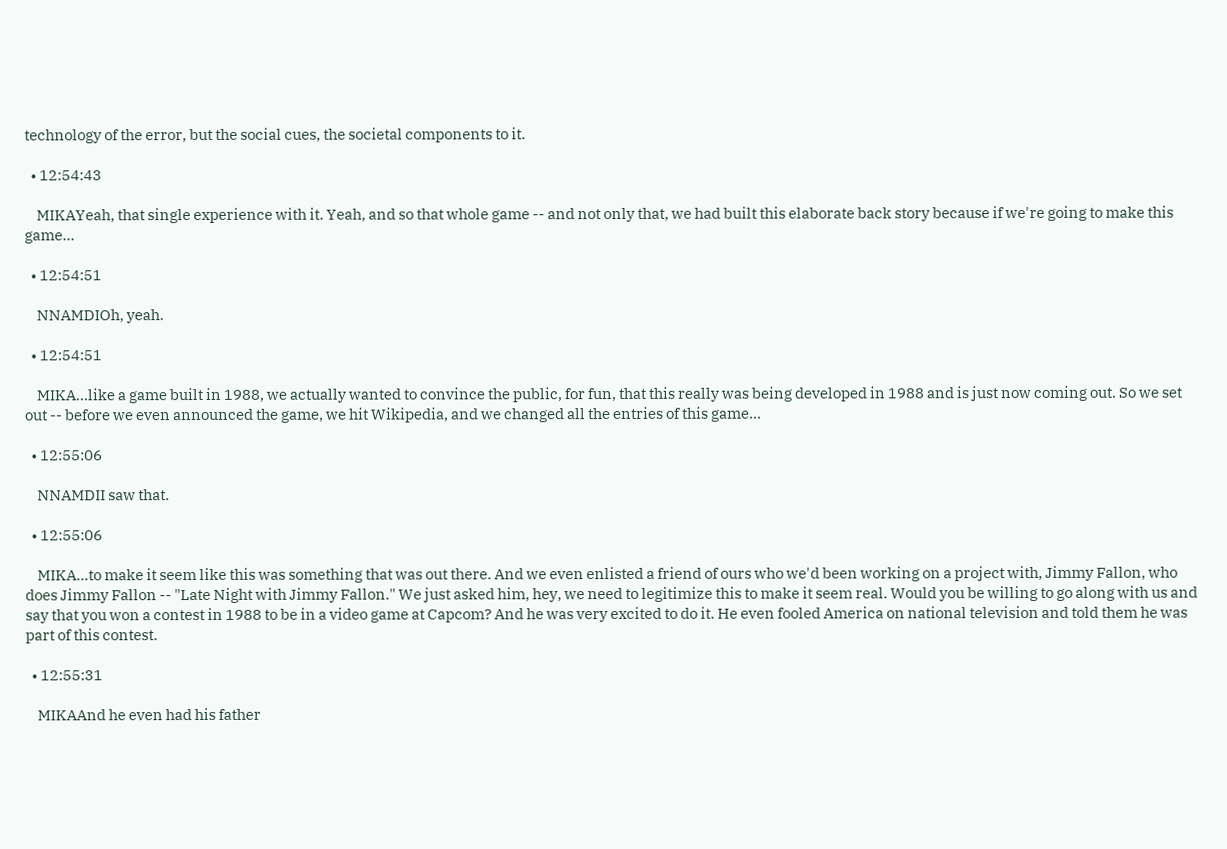technology of the error, but the social cues, the societal components to it.

  • 12:54:43

    MIKAYeah, that single experience with it. Yeah, and so that whole game -- and not only that, we had built this elaborate back story because if we're going to make this game...

  • 12:54:51

    NNAMDIOh, yeah.

  • 12:54:51

    MIKA...like a game built in 1988, we actually wanted to convince the public, for fun, that this really was being developed in 1988 and is just now coming out. So we set out -- before we even announced the game, we hit Wikipedia, and we changed all the entries of this game...

  • 12:55:06

    NNAMDII saw that.

  • 12:55:06

    MIKA...to make it seem like this was something that was out there. And we even enlisted a friend of ours who we'd been working on a project with, Jimmy Fallon, who does Jimmy Fallon -- "Late Night with Jimmy Fallon." We just asked him, hey, we need to legitimize this to make it seem real. Would you be willing to go along with us and say that you won a contest in 1988 to be in a video game at Capcom? And he was very excited to do it. He even fooled America on national television and told them he was part of this contest.

  • 12:55:31

    MIKAAnd he even had his father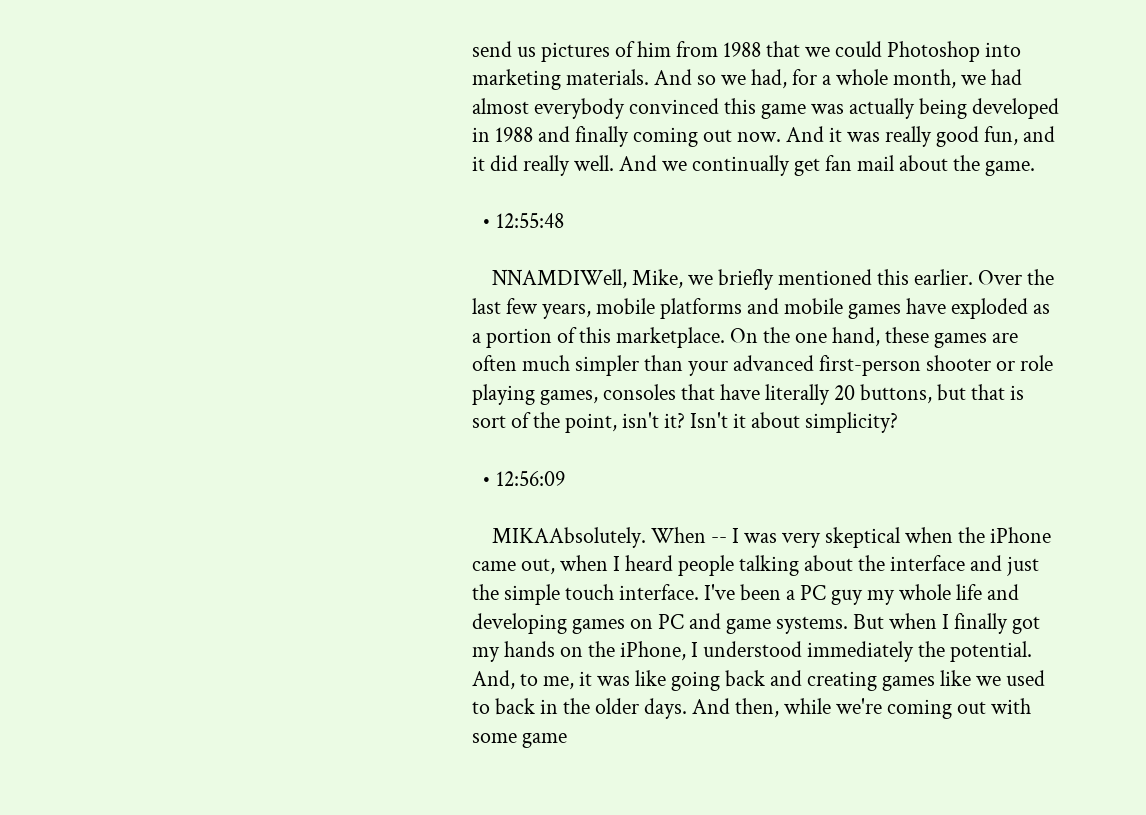send us pictures of him from 1988 that we could Photoshop into marketing materials. And so we had, for a whole month, we had almost everybody convinced this game was actually being developed in 1988 and finally coming out now. And it was really good fun, and it did really well. And we continually get fan mail about the game.

  • 12:55:48

    NNAMDIWell, Mike, we briefly mentioned this earlier. Over the last few years, mobile platforms and mobile games have exploded as a portion of this marketplace. On the one hand, these games are often much simpler than your advanced first-person shooter or role playing games, consoles that have literally 20 buttons, but that is sort of the point, isn't it? Isn't it about simplicity?

  • 12:56:09

    MIKAAbsolutely. When -- I was very skeptical when the iPhone came out, when I heard people talking about the interface and just the simple touch interface. I've been a PC guy my whole life and developing games on PC and game systems. But when I finally got my hands on the iPhone, I understood immediately the potential. And, to me, it was like going back and creating games like we used to back in the older days. And then, while we're coming out with some game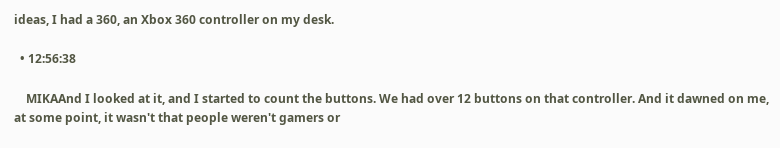ideas, I had a 360, an Xbox 360 controller on my desk.

  • 12:56:38

    MIKAAnd I looked at it, and I started to count the buttons. We had over 12 buttons on that controller. And it dawned on me, at some point, it wasn't that people weren't gamers or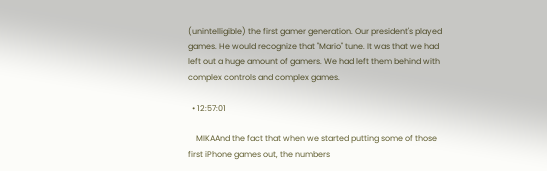(unintelligible) the first gamer generation. Our president's played games. He would recognize that "Mario" tune. It was that we had left out a huge amount of gamers. We had left them behind with complex controls and complex games.

  • 12:57:01

    MIKAAnd the fact that when we started putting some of those first iPhone games out, the numbers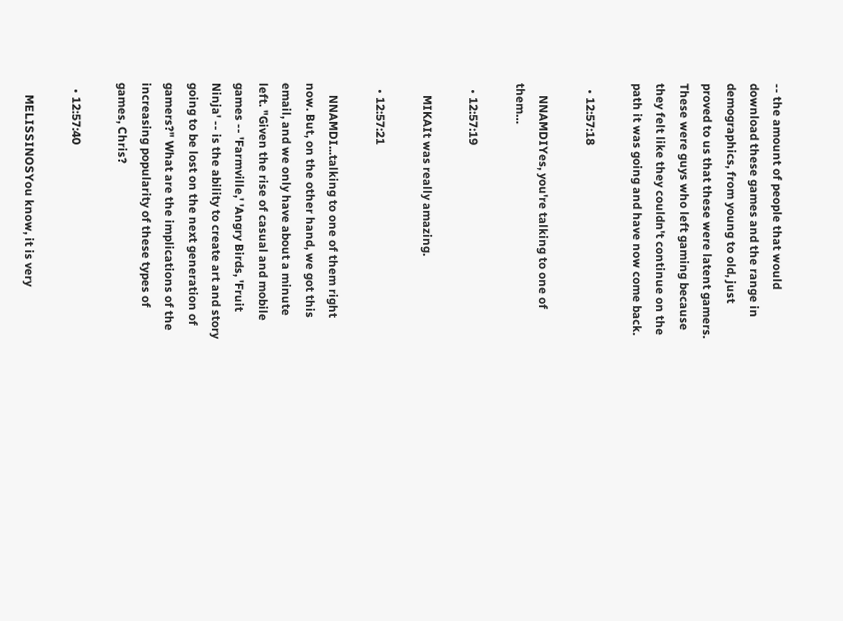-- the amount of people that would download these games and the range in demographics, from young to old, just proved to us that these were latent gamers. These were guys who left gaming because they felt like they couldn't continue on the path it was going and have now come back.

  • 12:57:18

    NNAMDIYes, you're talking to one of them…

  • 12:57:19

    MIKAIt was really amazing.

  • 12:57:21

    NNAMDI...talking to one of them right now. But, on the other hand, we got this email, and we only have about a minute left. "Given the rise of casual and mobile games -- 'Farmville,' 'Angry Birds, 'Fruit Ninja' -- is the ability to create art and story going to be lost on the next generation of gamers?" What are the implications of the increasing popularity of these types of games, Chris?

  • 12:57:40

    MELISSINOSYou know, it is very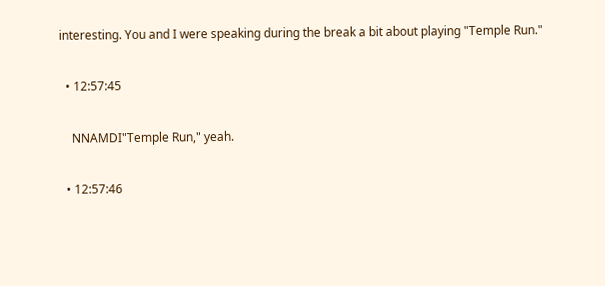interesting. You and I were speaking during the break a bit about playing "Temple Run."

  • 12:57:45

    NNAMDI"Temple Run," yeah.

  • 12:57:46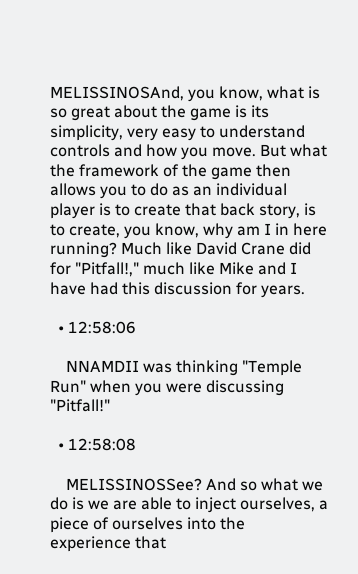MELISSINOSAnd, you know, what is so great about the game is its simplicity, very easy to understand controls and how you move. But what the framework of the game then allows you to do as an individual player is to create that back story, is to create, you know, why am I in here running? Much like David Crane did for "Pitfall!," much like Mike and I have had this discussion for years.

  • 12:58:06

    NNAMDII was thinking "Temple Run" when you were discussing "Pitfall!"

  • 12:58:08

    MELISSINOSSee? And so what we do is we are able to inject ourselves, a piece of ourselves into the experience that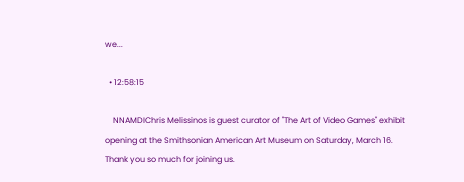we...

  • 12:58:15

    NNAMDIChris Melissinos is guest curator of "The Art of Video Games" exhibit opening at the Smithsonian American Art Museum on Saturday, March 16. Thank you so much for joining us.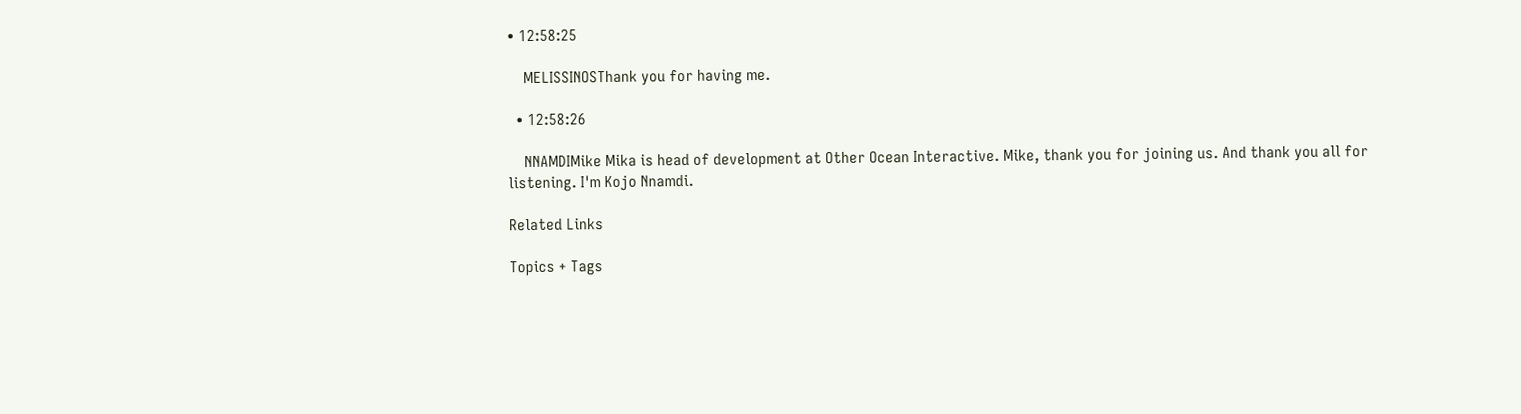• 12:58:25

    MELISSINOSThank you for having me.

  • 12:58:26

    NNAMDIMike Mika is head of development at Other Ocean Interactive. Mike, thank you for joining us. And thank you all for listening. I'm Kojo Nnamdi.

Related Links

Topics + Tags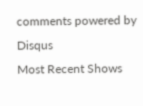comments powered by Disqus
Most Recent Shows